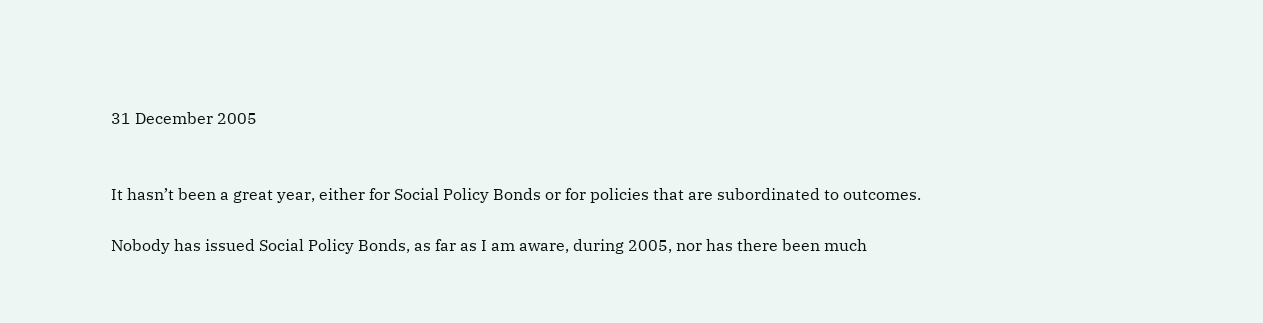31 December 2005


It hasn’t been a great year, either for Social Policy Bonds or for policies that are subordinated to outcomes.

Nobody has issued Social Policy Bonds, as far as I am aware, during 2005, nor has there been much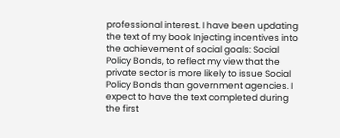professional interest. I have been updating the text of my book Injecting incentives into the achievement of social goals: Social Policy Bonds, to reflect my view that the private sector is more likely to issue Social Policy Bonds than government agencies. I expect to have the text completed during the first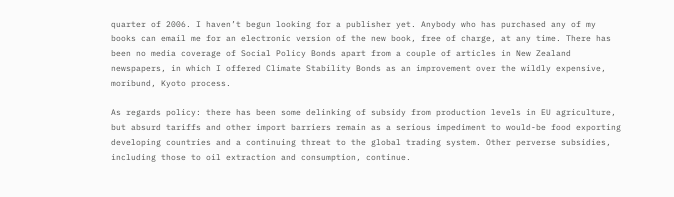quarter of 2006. I haven’t begun looking for a publisher yet. Anybody who has purchased any of my books can email me for an electronic version of the new book, free of charge, at any time. There has been no media coverage of Social Policy Bonds apart from a couple of articles in New Zealand newspapers, in which I offered Climate Stability Bonds as an improvement over the wildly expensive, moribund, Kyoto process.

As regards policy: there has been some delinking of subsidy from production levels in EU agriculture, but absurd tariffs and other import barriers remain as a serious impediment to would-be food exporting developing countries and a continuing threat to the global trading system. Other perverse subsidies, including those to oil extraction and consumption, continue.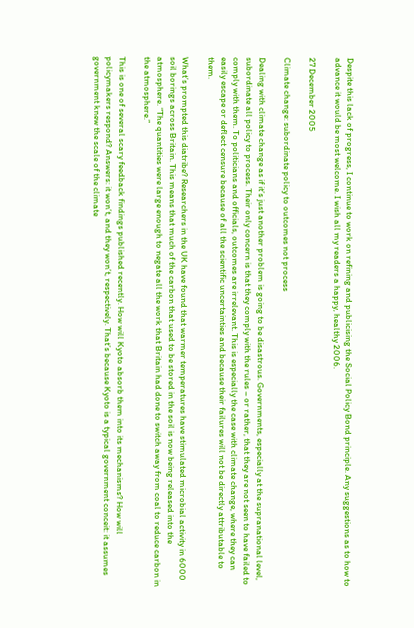Despite this lack of progress, I continue to work on refining and publicising the Social Policy Bond principle. Any suggestions as to how to advance it would be most welcome. I wish all my readers a happy, healthy 2006.

27 December 2005

Climate change: subordinate policy to outcomes not process

Dealing with climate change as if it’s just another problem is going to be disastrous. Governments, especially at the supranational level, subordinate all policy to process. Their only concern is that they comply with the rules – or rather, that they are not seen to have failed to comply with them. To politicians and officials, outcomes are irrelevant. This is especially the case with climate change, where they can easily escape or deflect censure because of all the scientific uncertainties and because their failures will not be directly attributable to them.

What’s prompted this diatribe? Researchers in the UK have found that warmer temperatures have stimulated microbial activity in 6000 soil borings across Britain. This means that much of the carbon that used to be stored in the soil is now being released into the atmosphere. “The quantities were large enough to negate all the work that Britain had done to switch away from coal to reduce carbon in the atmosphere.”

This is one of several scary feedback findings published recently. How will Kyoto absorb them into its mechanisms? How will policymakers respond? Answers: it won’t, and they won’t, respectively. That’s because Kyoto is a typical government conceit: it assumes government knew the scale of the climate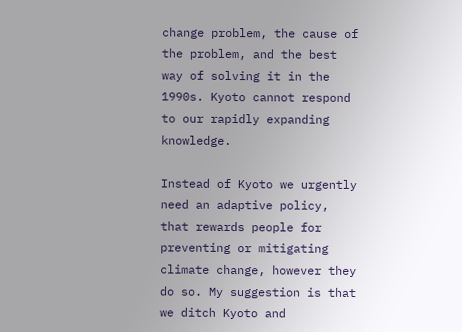change problem, the cause of the problem, and the best way of solving it in the 1990s. Kyoto cannot respond to our rapidly expanding knowledge.

Instead of Kyoto we urgently need an adaptive policy, that rewards people for preventing or mitigating climate change, however they do so. My suggestion is that we ditch Kyoto and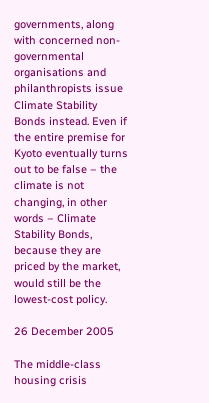governments, along with concerned non-governmental organisations and philanthropists issue Climate Stability Bonds instead. Even if the entire premise for Kyoto eventually turns out to be false – the climate is not changing, in other words – Climate Stability Bonds, because they are priced by the market, would still be the lowest-cost policy.

26 December 2005

The middle-class housing crisis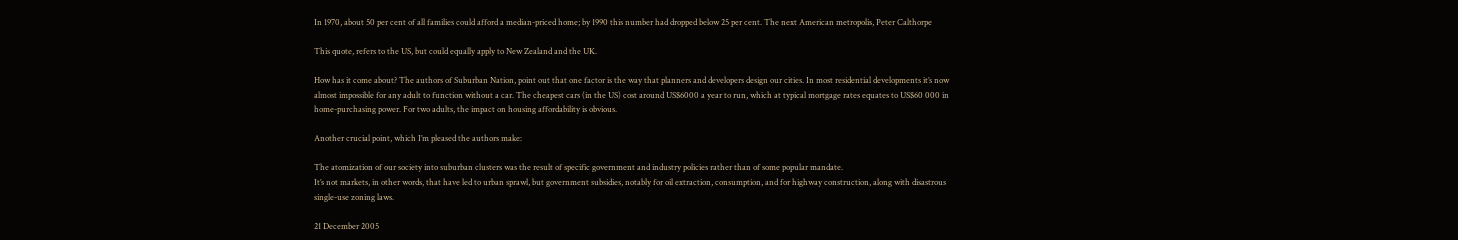In 1970, about 50 per cent of all families could afford a median-priced home; by 1990 this number had dropped below 25 per cent. The next American metropolis, Peter Calthorpe

This quote, refers to the US, but could equally apply to New Zealand and the UK.

How has it come about? The authors of Suburban Nation, point out that one factor is the way that planners and developers design our cities. In most residential developments it’s now almost impossible for any adult to function without a car. The cheapest cars (in the US) cost around US$6000 a year to run, which at typical mortgage rates equates to US$60 000 in home-purchasing power. For two adults, the impact on housing affordability is obvious.

Another crucial point, which I’m pleased the authors make:

The atomization of our society into suburban clusters was the result of specific government and industry policies rather than of some popular mandate.
It’s not markets, in other words, that have led to urban sprawl, but government subsidies, notably for oil extraction, consumption, and for highway construction, along with disastrous single-use zoning laws.

21 December 2005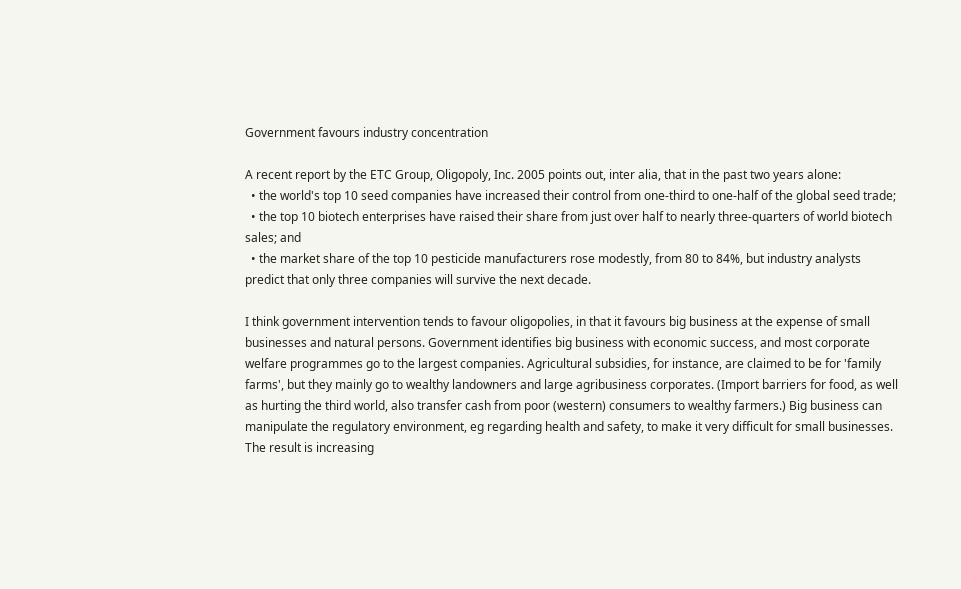Government favours industry concentration

A recent report by the ETC Group, Oligopoly, Inc. 2005 points out, inter alia, that in the past two years alone:
  • the world's top 10 seed companies have increased their control from one-third to one-half of the global seed trade;
  • the top 10 biotech enterprises have raised their share from just over half to nearly three-quarters of world biotech sales; and
  • the market share of the top 10 pesticide manufacturers rose modestly, from 80 to 84%, but industry analysts predict that only three companies will survive the next decade.

I think government intervention tends to favour oligopolies, in that it favours big business at the expense of small businesses and natural persons. Government identifies big business with economic success, and most corporate welfare programmes go to the largest companies. Agricultural subsidies, for instance, are claimed to be for 'family farms', but they mainly go to wealthy landowners and large agribusiness corporates. (Import barriers for food, as well as hurting the third world, also transfer cash from poor (western) consumers to wealthy farmers.) Big business can manipulate the regulatory environment, eg regarding health and safety, to make it very difficult for small businesses. The result is increasing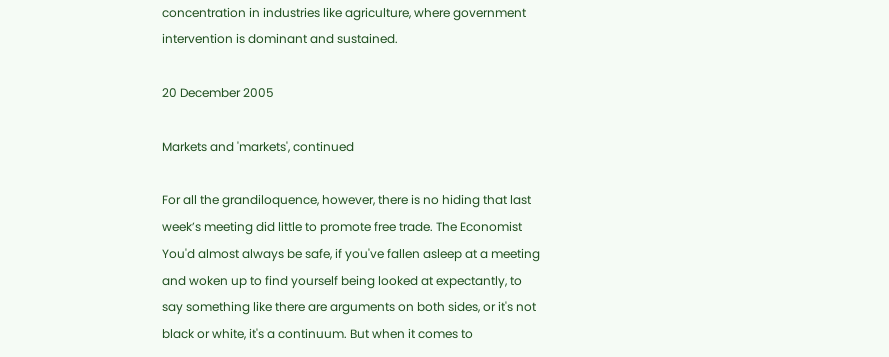concentration in industries like agriculture, where government intervention is dominant and sustained.

20 December 2005

Markets and 'markets', continued

For all the grandiloquence, however, there is no hiding that last week’s meeting did little to promote free trade. The Economist
You'd almost always be safe, if you've fallen asleep at a meeting and woken up to find yourself being looked at expectantly, to say something like there are arguments on both sides, or it's not black or white, it's a continuum. But when it comes to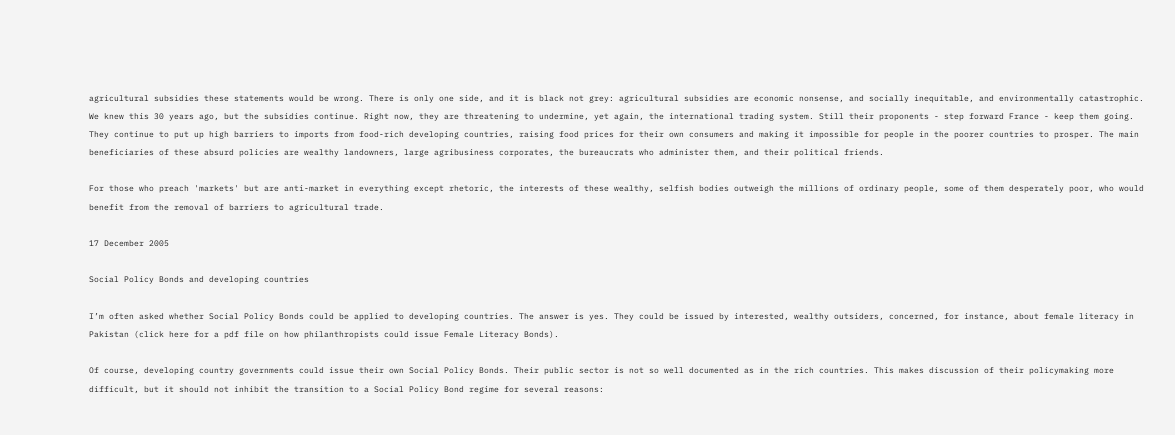agricultural subsidies these statements would be wrong. There is only one side, and it is black not grey: agricultural subsidies are economic nonsense, and socially inequitable, and environmentally catastrophic. We knew this 30 years ago, but the subsidies continue. Right now, they are threatening to undermine, yet again, the international trading system. Still their proponents - step forward France - keep them going. They continue to put up high barriers to imports from food-rich developing countries, raising food prices for their own consumers and making it impossible for people in the poorer countries to prosper. The main beneficiaries of these absurd policies are wealthy landowners, large agribusiness corporates, the bureaucrats who administer them, and their political friends.

For those who preach 'markets' but are anti-market in everything except rhetoric, the interests of these wealthy, selfish bodies outweigh the millions of ordinary people, some of them desperately poor, who would benefit from the removal of barriers to agricultural trade.

17 December 2005

Social Policy Bonds and developing countries

I’m often asked whether Social Policy Bonds could be applied to developing countries. The answer is yes. They could be issued by interested, wealthy outsiders, concerned, for instance, about female literacy in Pakistan (click here for a pdf file on how philanthropists could issue Female Literacy Bonds).

Of course, developing country governments could issue their own Social Policy Bonds. Their public sector is not so well documented as in the rich countries. This makes discussion of their policymaking more difficult, but it should not inhibit the transition to a Social Policy Bond regime for several reasons: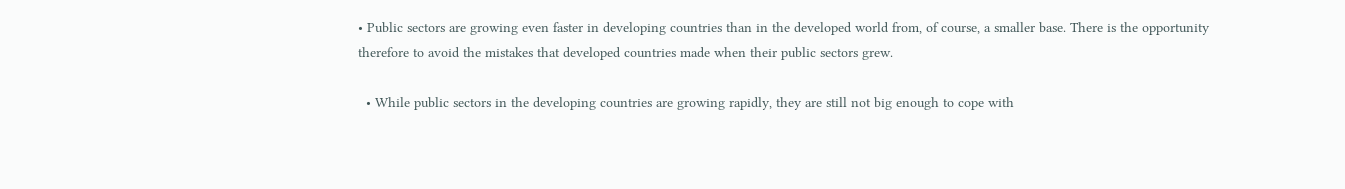• Public sectors are growing even faster in developing countries than in the developed world from, of course, a smaller base. There is the opportunity therefore to avoid the mistakes that developed countries made when their public sectors grew.

  • While public sectors in the developing countries are growing rapidly, they are still not big enough to cope with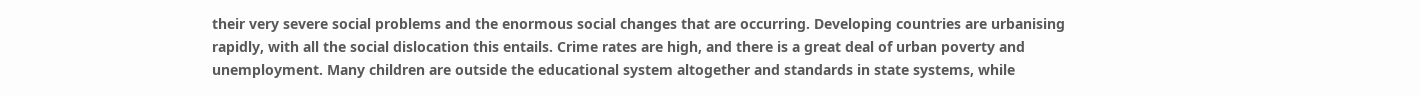their very severe social problems and the enormous social changes that are occurring. Developing countries are urbanising rapidly, with all the social dislocation this entails. Crime rates are high, and there is a great deal of urban poverty and unemployment. Many children are outside the educational system altogether and standards in state systems, while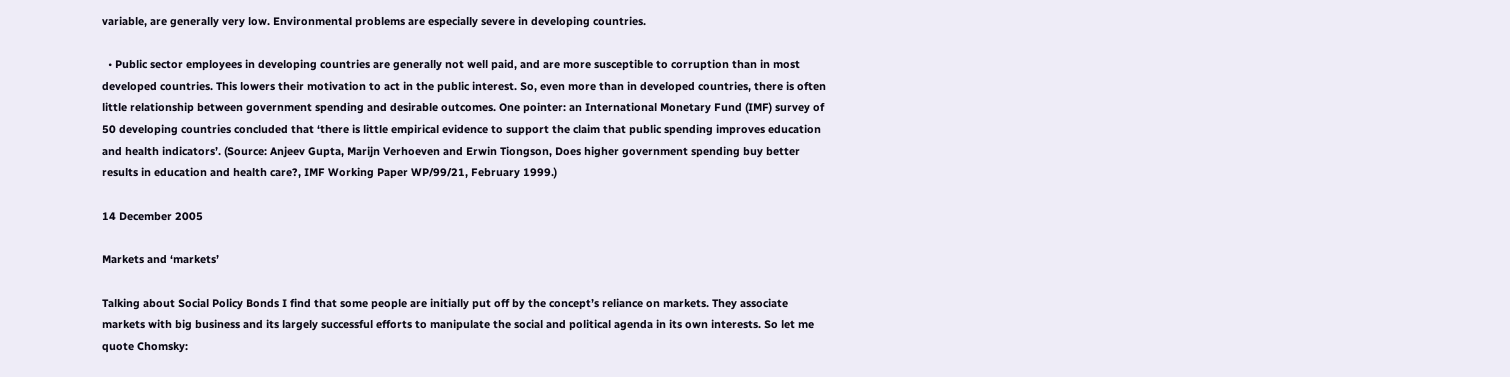variable, are generally very low. Environmental problems are especially severe in developing countries.

  • Public sector employees in developing countries are generally not well paid, and are more susceptible to corruption than in most developed countries. This lowers their motivation to act in the public interest. So, even more than in developed countries, there is often little relationship between government spending and desirable outcomes. One pointer: an International Monetary Fund (IMF) survey of 50 developing countries concluded that ‘there is little empirical evidence to support the claim that public spending improves education and health indicators’. (Source: Anjeev Gupta, Marijn Verhoeven and Erwin Tiongson, Does higher government spending buy better results in education and health care?, IMF Working Paper WP/99/21, February 1999.)

14 December 2005

Markets and ‘markets’

Talking about Social Policy Bonds I find that some people are initially put off by the concept’s reliance on markets. They associate markets with big business and its largely successful efforts to manipulate the social and political agenda in its own interests. So let me quote Chomsky: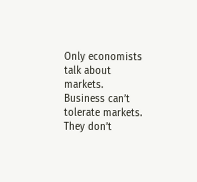Only economists talk about markets. Business can’t tolerate markets. They don’t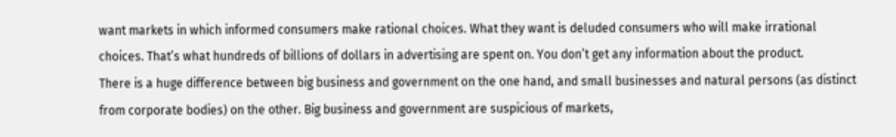want markets in which informed consumers make rational choices. What they want is deluded consumers who will make irrational choices. That’s what hundreds of billions of dollars in advertising are spent on. You don’t get any information about the product.
There is a huge difference between big business and government on the one hand, and small businesses and natural persons (as distinct from corporate bodies) on the other. Big business and government are suspicious of markets,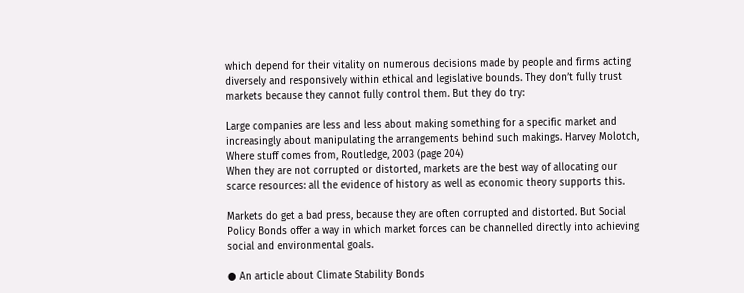which depend for their vitality on numerous decisions made by people and firms acting diversely and responsively within ethical and legislative bounds. They don’t fully trust markets because they cannot fully control them. But they do try:

Large companies are less and less about making something for a specific market and increasingly about manipulating the arrangements behind such makings. Harvey Molotch, Where stuff comes from, Routledge, 2003 (page 204)
When they are not corrupted or distorted, markets are the best way of allocating our scarce resources: all the evidence of history as well as economic theory supports this.

Markets do get a bad press, because they are often corrupted and distorted. But Social Policy Bonds offer a way in which market forces can be channelled directly into achieving social and environmental goals.

● An article about Climate Stability Bonds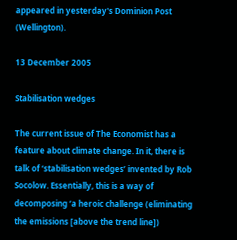appeared in yesterday's Dominion Post (Wellington).

13 December 2005

Stabilisation wedges

The current issue of The Economist has a feature about climate change. In it, there is talk of ‘stabilisation wedges’ invented by Rob Socolow. Essentially, this is a way of decomposing ‘a heroic challenge (eliminating the emissions [above the trend line])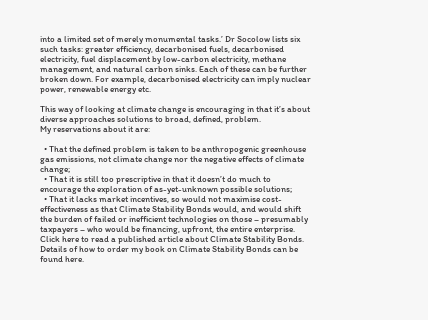into a limited set of merely monumental tasks.’ Dr Socolow lists six such tasks: greater efficiency, decarbonised fuels, decarbonised electricity, fuel displacement by low-carbon electricity, methane management, and natural carbon sinks. Each of these can be further broken down. For example, decarbonised electricity can imply nuclear power, renewable energy etc.

This way of looking at climate change is encouraging in that it’s about diverse approaches solutions to broad, defined, problem.
My reservations about it are:

  • That the defined problem is taken to be anthropogenic greenhouse gas emissions, not climate change nor the negative effects of climate change;
  • That it is still too prescriptive in that it doesn’t do much to encourage the exploration of as-yet-unknown possible solutions;
  • That it lacks market incentives, so would not maximise cost-effectiveness as that Climate Stability Bonds would, and would shift the burden of failed or inefficient technologies on those – presumably taxpayers – who would be financing, upfront, the entire enterprise.
Click here to read a published article about Climate Stability Bonds. Details of how to order my book on Climate Stability Bonds can be found here.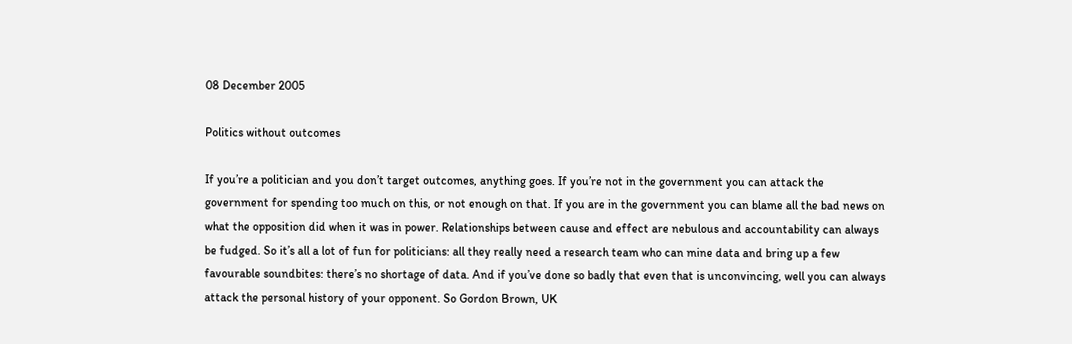08 December 2005

Politics without outcomes

If you’re a politician and you don’t target outcomes, anything goes. If you’re not in the government you can attack the government for spending too much on this, or not enough on that. If you are in the government you can blame all the bad news on what the opposition did when it was in power. Relationships between cause and effect are nebulous and accountability can always be fudged. So it’s all a lot of fun for politicians: all they really need a research team who can mine data and bring up a few favourable soundbites: there’s no shortage of data. And if you’ve done so badly that even that is unconvincing, well you can always attack the personal history of your opponent. So Gordon Brown, UK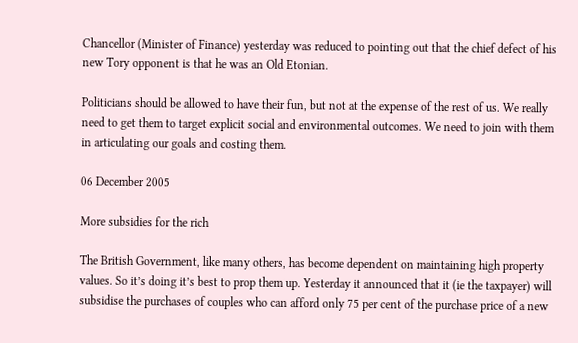Chancellor (Minister of Finance) yesterday was reduced to pointing out that the chief defect of his new Tory opponent is that he was an Old Etonian.

Politicians should be allowed to have their fun, but not at the expense of the rest of us. We really need to get them to target explicit social and environmental outcomes. We need to join with them in articulating our goals and costing them.

06 December 2005

More subsidies for the rich

The British Government, like many others, has become dependent on maintaining high property values. So it’s doing it’s best to prop them up. Yesterday it announced that it (ie the taxpayer) will subsidise the purchases of couples who can afford only 75 per cent of the purchase price of a new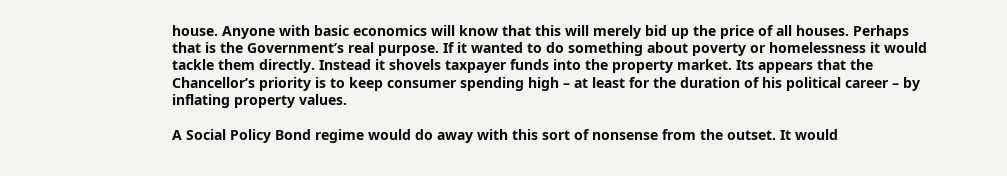house. Anyone with basic economics will know that this will merely bid up the price of all houses. Perhaps that is the Government’s real purpose. If it wanted to do something about poverty or homelessness it would tackle them directly. Instead it shovels taxpayer funds into the property market. Its appears that the Chancellor’s priority is to keep consumer spending high – at least for the duration of his political career – by inflating property values.

A Social Policy Bond regime would do away with this sort of nonsense from the outset. It would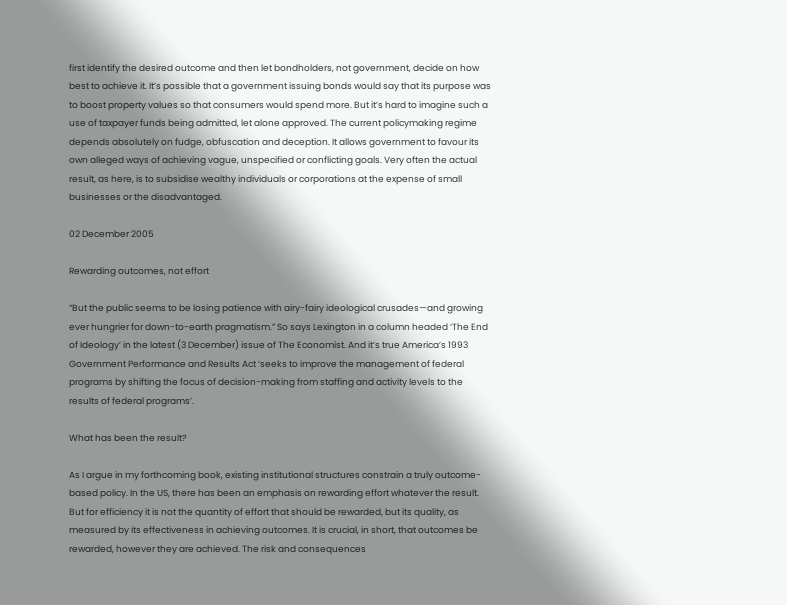first identify the desired outcome and then let bondholders, not government, decide on how best to achieve it. It’s possible that a government issuing bonds would say that its purpose was to boost property values so that consumers would spend more. But it’s hard to imagine such a use of taxpayer funds being admitted, let alone approved. The current policymaking regime depends absolutely on fudge, obfuscation and deception. It allows government to favour its own alleged ways of achieving vague, unspecified or conflicting goals. Very often the actual result, as here, is to subsidise wealthy individuals or corporations at the expense of small businesses or the disadvantaged.

02 December 2005

Rewarding outcomes, not effort

“But the public seems to be losing patience with airy-fairy ideological crusades—and growing ever hungrier for down-to-earth pragmatism.” So says Lexington in a column headed ‘The End of Ideology’ in the latest (3 December) issue of The Economist. And it’s true America’s 1993 Government Performance and Results Act ‘seeks to improve the management of federal programs by shifting the focus of decision-making from staffing and activity levels to the results of federal programs’.

What has been the result?

As I argue in my forthcoming book, existing institutional structures constrain a truly outcome-based policy. In the US, there has been an emphasis on rewarding effort whatever the result. But for efficiency it is not the quantity of effort that should be rewarded, but its quality, as measured by its effectiveness in achieving outcomes. It is crucial, in short, that outcomes be rewarded, however they are achieved. The risk and consequences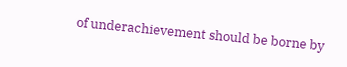of underachievement should be borne by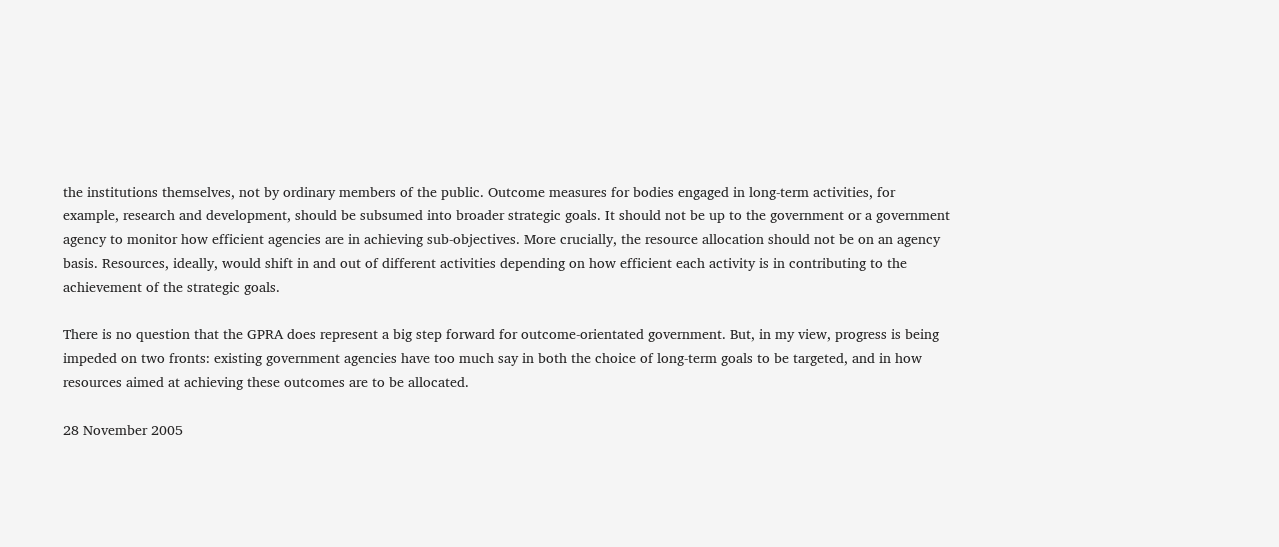the institutions themselves, not by ordinary members of the public. Outcome measures for bodies engaged in long-term activities, for example, research and development, should be subsumed into broader strategic goals. It should not be up to the government or a government agency to monitor how efficient agencies are in achieving sub-objectives. More crucially, the resource allocation should not be on an agency basis. Resources, ideally, would shift in and out of different activities depending on how efficient each activity is in contributing to the achievement of the strategic goals.

There is no question that the GPRA does represent a big step forward for outcome-orientated government. But, in my view, progress is being impeded on two fronts: existing government agencies have too much say in both the choice of long-term goals to be targeted, and in how resources aimed at achieving these outcomes are to be allocated.

28 November 2005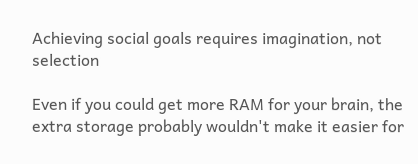Achieving social goals requires imagination, not selection

Even if you could get more RAM for your brain, the extra storage probably wouldn't make it easier for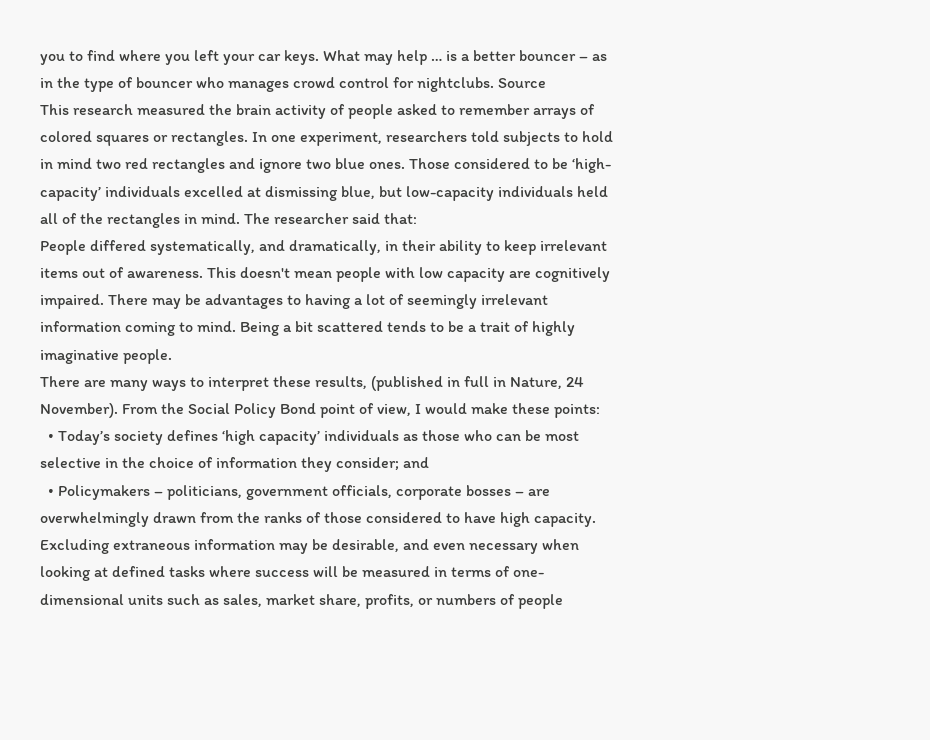you to find where you left your car keys. What may help … is a better bouncer – as in the type of bouncer who manages crowd control for nightclubs. Source
This research measured the brain activity of people asked to remember arrays of colored squares or rectangles. In one experiment, researchers told subjects to hold in mind two red rectangles and ignore two blue ones. Those considered to be ‘high-capacity’ individuals excelled at dismissing blue, but low-capacity individuals held all of the rectangles in mind. The researcher said that:
People differed systematically, and dramatically, in their ability to keep irrelevant items out of awareness. This doesn't mean people with low capacity are cognitively impaired. There may be advantages to having a lot of seemingly irrelevant information coming to mind. Being a bit scattered tends to be a trait of highly imaginative people.
There are many ways to interpret these results, (published in full in Nature, 24 November). From the Social Policy Bond point of view, I would make these points:
  • Today’s society defines ‘high capacity’ individuals as those who can be most selective in the choice of information they consider; and
  • Policymakers – politicians, government officials, corporate bosses – are overwhelmingly drawn from the ranks of those considered to have high capacity.
Excluding extraneous information may be desirable, and even necessary when looking at defined tasks where success will be measured in terms of one-dimensional units such as sales, market share, profits, or numbers of people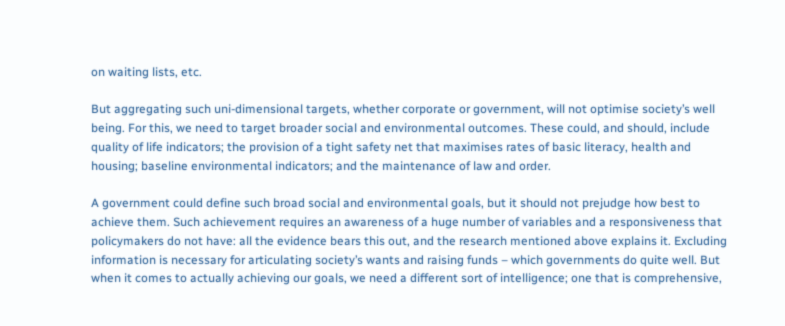on waiting lists, etc.

But aggregating such uni-dimensional targets, whether corporate or government, will not optimise society’s well being. For this, we need to target broader social and environmental outcomes. These could, and should, include quality of life indicators; the provision of a tight safety net that maximises rates of basic literacy, health and housing; baseline environmental indicators; and the maintenance of law and order.

A government could define such broad social and environmental goals, but it should not prejudge how best to achieve them. Such achievement requires an awareness of a huge number of variables and a responsiveness that policymakers do not have: all the evidence bears this out, and the research mentioned above explains it. Excluding information is necessary for articulating society’s wants and raising funds – which governments do quite well. But when it comes to actually achieving our goals, we need a different sort of intelligence; one that is comprehensive,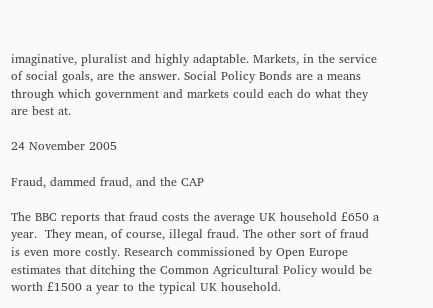imaginative, pluralist and highly adaptable. Markets, in the service of social goals, are the answer. Social Policy Bonds are a means through which government and markets could each do what they are best at.

24 November 2005

Fraud, dammed fraud, and the CAP

The BBC reports that fraud costs the average UK household £650 a year.  They mean, of course, illegal fraud. The other sort of fraud is even more costly. Research commissioned by Open Europe estimates that ditching the Common Agricultural Policy would be worth £1500 a year to the typical UK household.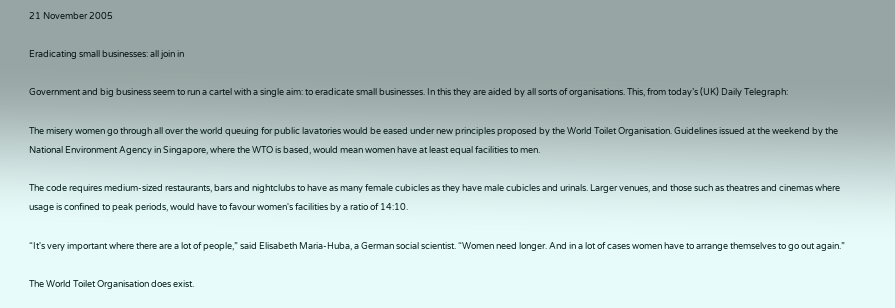21 November 2005

Eradicating small businesses: all join in

Government and big business seem to run a cartel with a single aim: to eradicate small businesses. In this they are aided by all sorts of organisations. This, from today’s (UK) Daily Telegraph:

The misery women go through all over the world queuing for public lavatories would be eased under new principles proposed by the World Toilet Organisation. Guidelines issued at the weekend by the National Environment Agency in Singapore, where the WTO is based, would mean women have at least equal facilities to men.

The code requires medium-sized restaurants, bars and nightclubs to have as many female cubicles as they have male cubicles and urinals. Larger venues, and those such as theatres and cinemas where usage is confined to peak periods, would have to favour women's facilities by a ratio of 14:10.

“It's very important where there are a lot of people,” said Elisabeth Maria-Huba, a German social scientist. “Women need longer. And in a lot of cases women have to arrange themselves to go out again.”

The World Toilet Organisation does exist.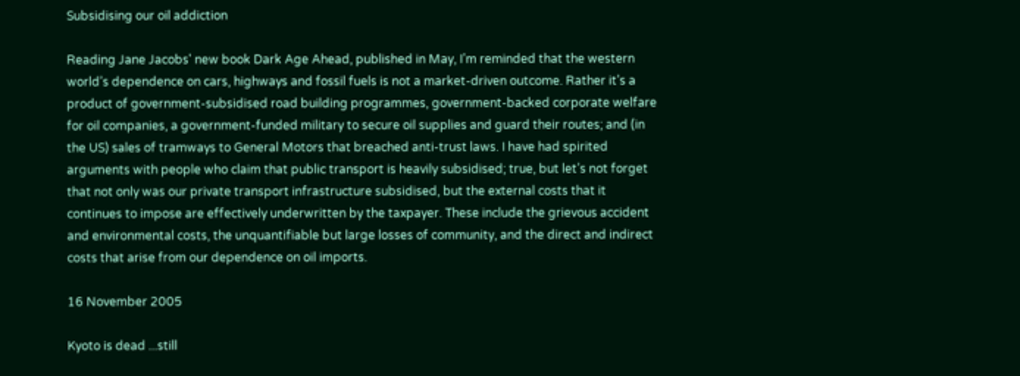Subsidising our oil addiction

Reading Jane Jacobs' new book Dark Age Ahead, published in May, I’m reminded that the western world’s dependence on cars, highways and fossil fuels is not a market-driven outcome. Rather it’s a product of government-subsidised road building programmes, government-backed corporate welfare for oil companies, a government-funded military to secure oil supplies and guard their routes; and (in the US) sales of tramways to General Motors that breached anti-trust laws. I have had spirited arguments with people who claim that public transport is heavily subsidised; true, but let’s not forget that not only was our private transport infrastructure subsidised, but the external costs that it continues to impose are effectively underwritten by the taxpayer. These include the grievous accident and environmental costs, the unquantifiable but large losses of community, and the direct and indirect costs that arise from our dependence on oil imports.

16 November 2005

Kyoto is dead ...still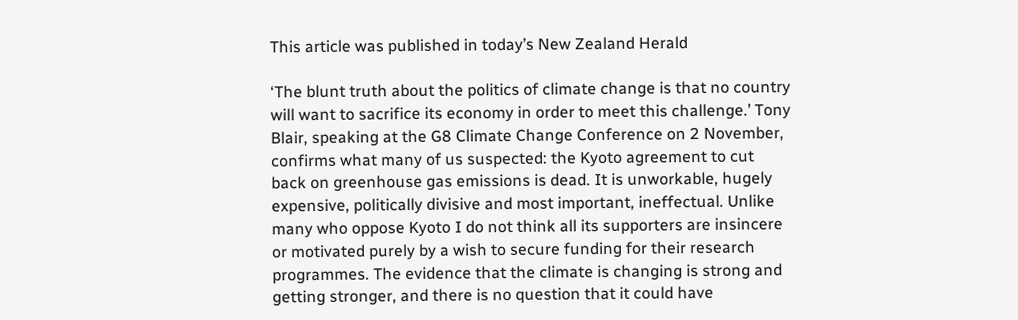This article was published in today’s New Zealand Herald

‘The blunt truth about the politics of climate change is that no country will want to sacrifice its economy in order to meet this challenge.’ Tony Blair, speaking at the G8 Climate Change Conference on 2 November, confirms what many of us suspected: the Kyoto agreement to cut back on greenhouse gas emissions is dead. It is unworkable, hugely expensive, politically divisive and most important, ineffectual. Unlike many who oppose Kyoto I do not think all its supporters are insincere or motivated purely by a wish to secure funding for their research programmes. The evidence that the climate is changing is strong and getting stronger, and there is no question that it could have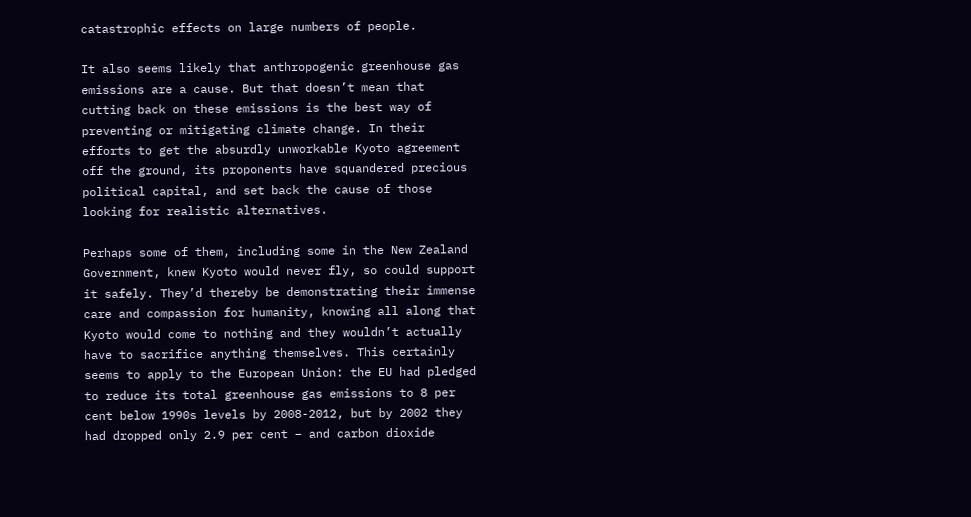catastrophic effects on large numbers of people.

It also seems likely that anthropogenic greenhouse gas emissions are a cause. But that doesn’t mean that cutting back on these emissions is the best way of preventing or mitigating climate change. In their efforts to get the absurdly unworkable Kyoto agreement off the ground, its proponents have squandered precious political capital, and set back the cause of those looking for realistic alternatives.

Perhaps some of them, including some in the New Zealand Government, knew Kyoto would never fly, so could support it safely. They’d thereby be demonstrating their immense care and compassion for humanity, knowing all along that Kyoto would come to nothing and they wouldn’t actually have to sacrifice anything themselves. This certainly seems to apply to the European Union: the EU had pledged to reduce its total greenhouse gas emissions to 8 per cent below 1990s levels by 2008-2012, but by 2002 they had dropped only 2.9 per cent – and carbon dioxide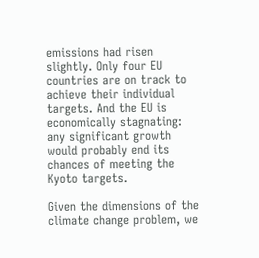emissions had risen slightly. Only four EU countries are on track to achieve their individual targets. And the EU is economically stagnating: any significant growth would probably end its chances of meeting the Kyoto targets.

Given the dimensions of the climate change problem, we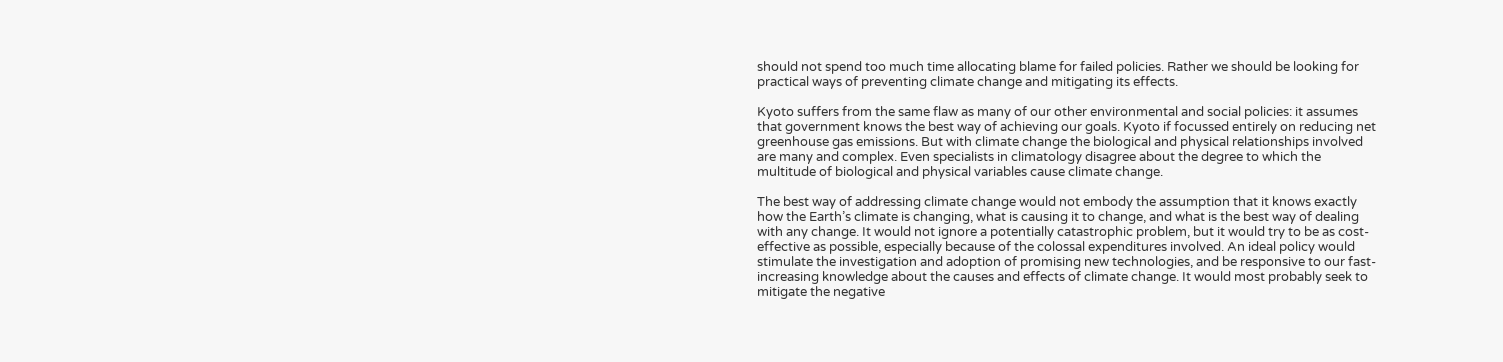should not spend too much time allocating blame for failed policies. Rather we should be looking for practical ways of preventing climate change and mitigating its effects.

Kyoto suffers from the same flaw as many of our other environmental and social policies: it assumes that government knows the best way of achieving our goals. Kyoto if focussed entirely on reducing net greenhouse gas emissions. But with climate change the biological and physical relationships involved are many and complex. Even specialists in climatology disagree about the degree to which the multitude of biological and physical variables cause climate change.

The best way of addressing climate change would not embody the assumption that it knows exactly how the Earth’s climate is changing, what is causing it to change, and what is the best way of dealing with any change. It would not ignore a potentially catastrophic problem, but it would try to be as cost-effective as possible, especially because of the colossal expenditures involved. An ideal policy would stimulate the investigation and adoption of promising new technologies, and be responsive to our fast-increasing knowledge about the causes and effects of climate change. It would most probably seek to mitigate the negative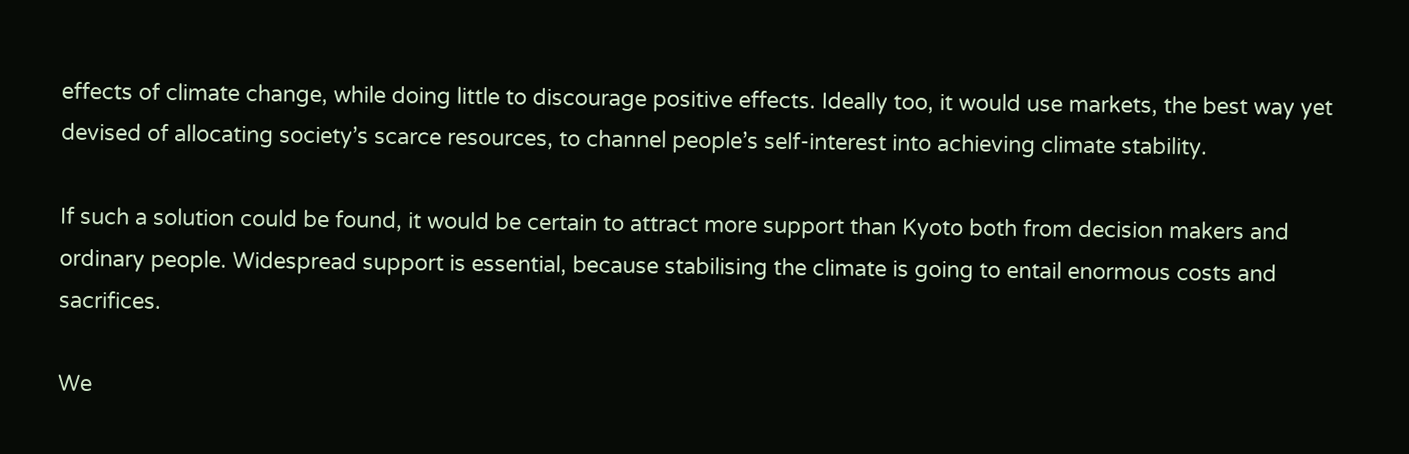effects of climate change, while doing little to discourage positive effects. Ideally too, it would use markets, the best way yet devised of allocating society’s scarce resources, to channel people’s self-interest into achieving climate stability.

If such a solution could be found, it would be certain to attract more support than Kyoto both from decision makers and ordinary people. Widespread support is essential, because stabilising the climate is going to entail enormous costs and sacrifices.

We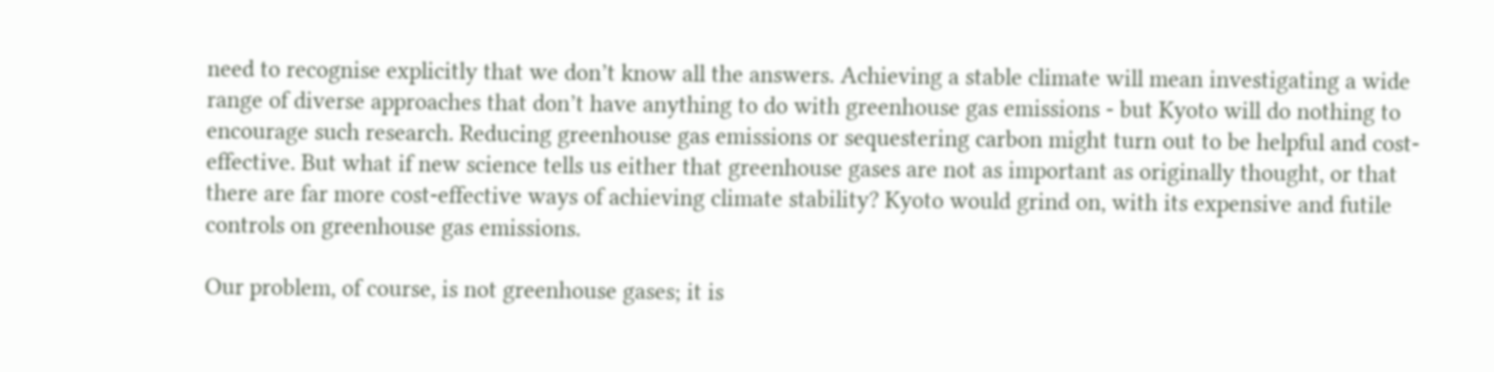need to recognise explicitly that we don’t know all the answers. Achieving a stable climate will mean investigating a wide range of diverse approaches that don’t have anything to do with greenhouse gas emissions - but Kyoto will do nothing to encourage such research. Reducing greenhouse gas emissions or sequestering carbon might turn out to be helpful and cost-effective. But what if new science tells us either that greenhouse gases are not as important as originally thought, or that there are far more cost-effective ways of achieving climate stability? Kyoto would grind on, with its expensive and futile controls on greenhouse gas emissions.

Our problem, of course, is not greenhouse gases; it is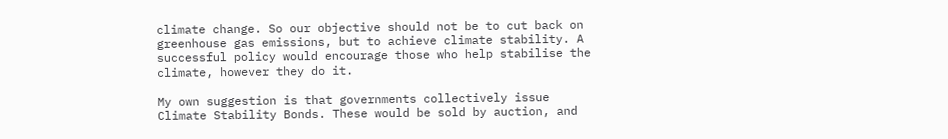climate change. So our objective should not be to cut back on greenhouse gas emissions, but to achieve climate stability. A successful policy would encourage those who help stabilise the climate, however they do it.

My own suggestion is that governments collectively issue Climate Stability Bonds. These would be sold by auction, and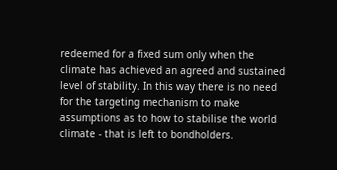redeemed for a fixed sum only when the climate has achieved an agreed and sustained level of stability. In this way there is no need for the targeting mechanism to make assumptions as to how to stabilise the world climate - that is left to bondholders.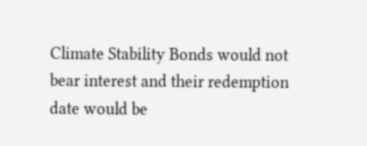Climate Stability Bonds would not bear interest and their redemption date would be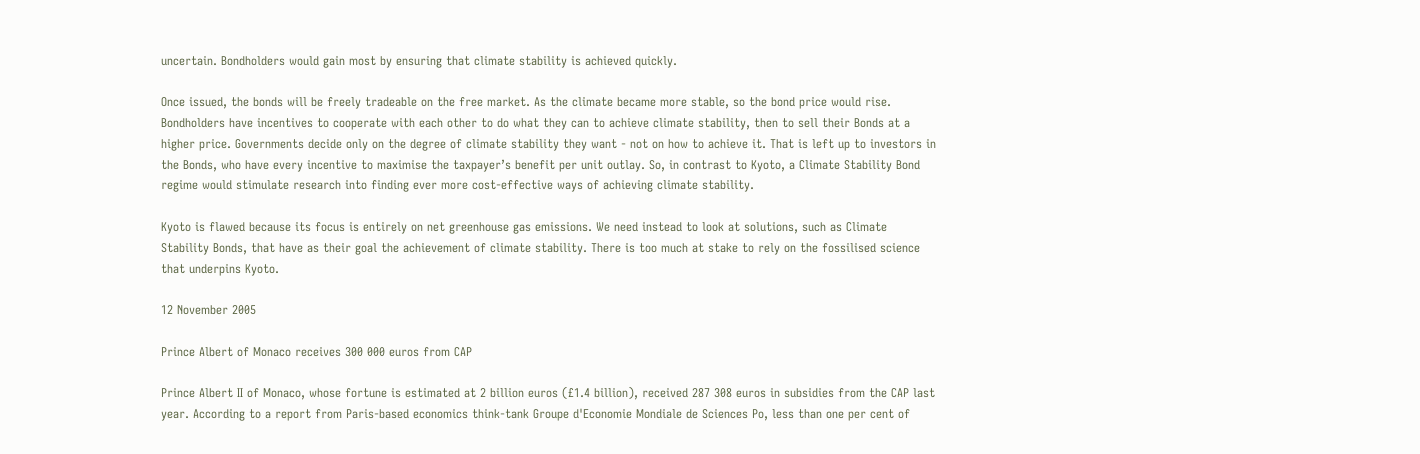uncertain. Bondholders would gain most by ensuring that climate stability is achieved quickly.

Once issued, the bonds will be freely tradeable on the free market. As the climate became more stable, so the bond price would rise. Bondholders have incentives to cooperate with each other to do what they can to achieve climate stability, then to sell their Bonds at a higher price. Governments decide only on the degree of climate stability they want - not on how to achieve it. That is left up to investors in the Bonds, who have every incentive to maximise the taxpayer’s benefit per unit outlay. So, in contrast to Kyoto, a Climate Stability Bond regime would stimulate research into finding ever more cost-effective ways of achieving climate stability.

Kyoto is flawed because its focus is entirely on net greenhouse gas emissions. We need instead to look at solutions, such as Climate Stability Bonds, that have as their goal the achievement of climate stability. There is too much at stake to rely on the fossilised science that underpins Kyoto.

12 November 2005

Prince Albert of Monaco receives 300 000 euros from CAP

Prince Albert II of Monaco, whose fortune is estimated at 2 billion euros (£1.4 billion), received 287 308 euros in subsidies from the CAP last year. According to a report from Paris-based economics think-tank Groupe d'Economie Mondiale de Sciences Po, less than one per cent of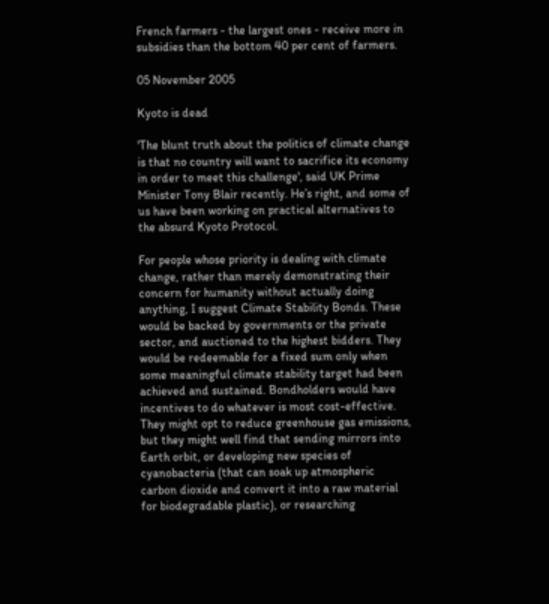French farmers - the largest ones - receive more in subsidies than the bottom 40 per cent of farmers.

05 November 2005

Kyoto is dead

'The blunt truth about the politics of climate change is that no country will want to sacrifice its economy in order to meet this challenge', said UK Prime Minister Tony Blair recently. He’s right, and some of us have been working on practical alternatives to the absurd Kyoto Protocol.

For people whose priority is dealing with climate change, rather than merely demonstrating their concern for humanity without actually doing anything, I suggest Climate Stability Bonds. These would be backed by governments or the private sector, and auctioned to the highest bidders. They would be redeemable for a fixed sum only when some meaningful climate stability target had been achieved and sustained. Bondholders would have incentives to do whatever is most cost-effective. They might opt to reduce greenhouse gas emissions, but they might well find that sending mirrors into Earth orbit, or developing new species of cyanobacteria (that can soak up atmospheric carbon dioxide and convert it into a raw material for biodegradable plastic), or researching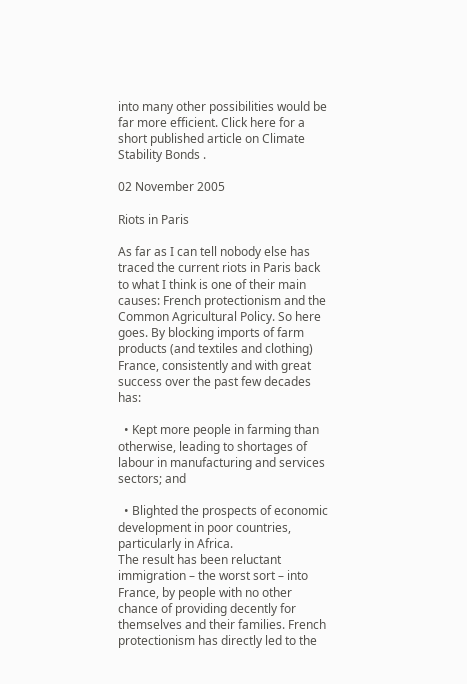into many other possibilities would be far more efficient. Click here for a short published article on Climate Stability Bonds .

02 November 2005

Riots in Paris

As far as I can tell nobody else has traced the current riots in Paris back to what I think is one of their main causes: French protectionism and the Common Agricultural Policy. So here goes. By blocking imports of farm products (and textiles and clothing) France, consistently and with great success over the past few decades has:

  • Kept more people in farming than otherwise, leading to shortages of labour in manufacturing and services sectors; and

  • Blighted the prospects of economic development in poor countries, particularly in Africa.
The result has been reluctant immigration – the worst sort – into France, by people with no other chance of providing decently for themselves and their families. French protectionism has directly led to the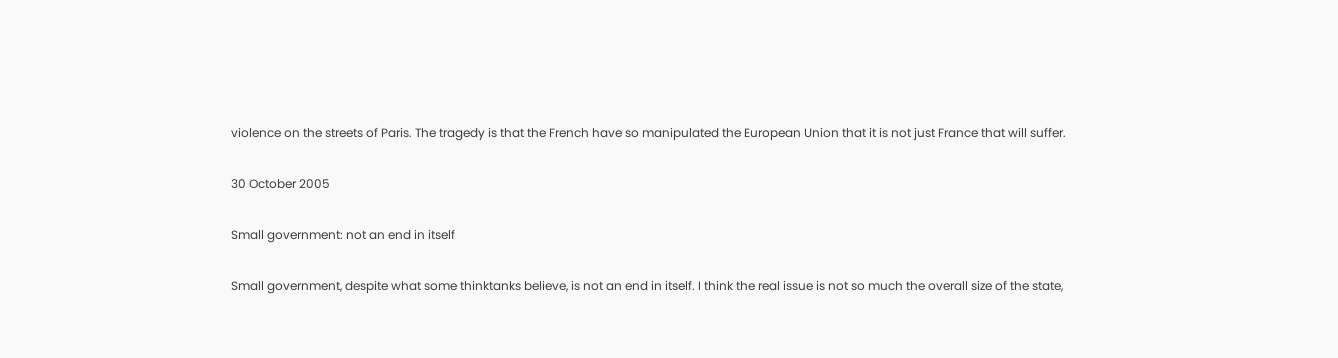violence on the streets of Paris. The tragedy is that the French have so manipulated the European Union that it is not just France that will suffer.

30 October 2005

Small government: not an end in itself

Small government, despite what some thinktanks believe, is not an end in itself. I think the real issue is not so much the overall size of the state,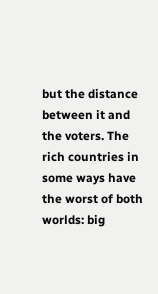but the distance between it and the voters. The rich countries in some ways have the worst of both worlds: big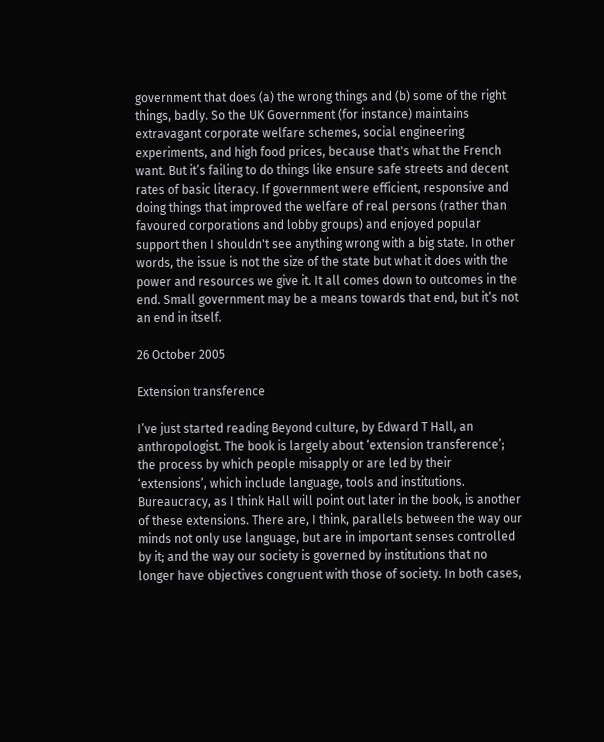government that does (a) the wrong things and (b) some of the right things, badly. So the UK Government (for instance) maintains extravagant corporate welfare schemes, social engineering experiments, and high food prices, because that's what the French want. But it’s failing to do things like ensure safe streets and decent rates of basic literacy. If government were efficient, responsive and doing things that improved the welfare of real persons (rather than favoured corporations and lobby groups) and enjoyed popular support then I shouldn't see anything wrong with a big state. In other words, the issue is not the size of the state but what it does with the power and resources we give it. It all comes down to outcomes in the end. Small government may be a means towards that end, but it’s not an end in itself.

26 October 2005

Extension transference

I’ve just started reading Beyond culture, by Edward T Hall, an anthropologist. The book is largely about ‘extension transference’; the process by which people misapply or are led by their ‘extensions’, which include language, tools and institutions. Bureaucracy, as I think Hall will point out later in the book, is another of these extensions. There are, I think, parallels between the way our minds not only use language, but are in important senses controlled by it; and the way our society is governed by institutions that no longer have objectives congruent with those of society. In both cases,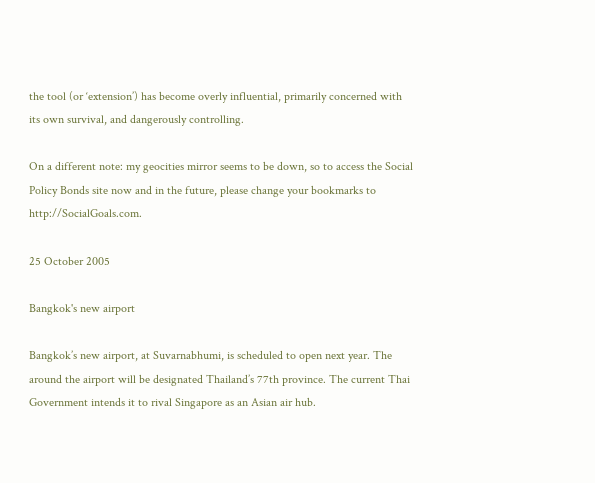the tool (or ‘extension’) has become overly influential, primarily concerned with its own survival, and dangerously controlling.

On a different note: my geocities mirror seems to be down, so to access the Social Policy Bonds site now and in the future, please change your bookmarks to http://SocialGoals.com.

25 October 2005

Bangkok's new airport

Bangkok’s new airport, at Suvarnabhumi, is scheduled to open next year. The around the airport will be designated Thailand’s 77th province. The current Thai Government intends it to rival Singapore as an Asian air hub.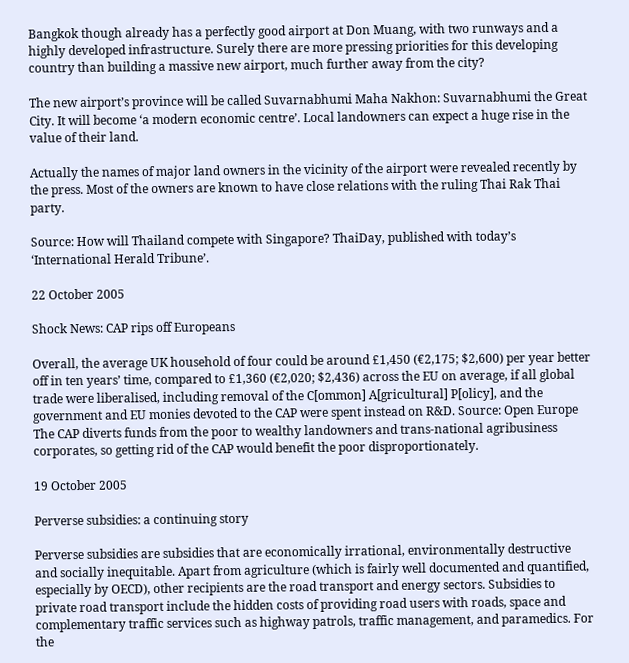Bangkok though already has a perfectly good airport at Don Muang, with two runways and a highly developed infrastructure. Surely there are more pressing priorities for this developing country than building a massive new airport, much further away from the city?

The new airport’s province will be called Suvarnabhumi Maha Nakhon: Suvarnabhumi the Great City. It will become ‘a modern economic centre’. Local landowners can expect a huge rise in the value of their land.

Actually the names of major land owners in the vicinity of the airport were revealed recently by the press. Most of the owners are known to have close relations with the ruling Thai Rak Thai party.

Source: How will Thailand compete with Singapore? ThaiDay, published with today’s ‘International Herald Tribune’.

22 October 2005

Shock News: CAP rips off Europeans

Overall, the average UK household of four could be around £1,450 (€2,175; $2,600) per year better off in ten years’ time, compared to £1,360 (€2,020; $2,436) across the EU on average, if all global trade were liberalised, including removal of the C[ommon] A[gricultural] P[olicy], and the government and EU monies devoted to the CAP were spent instead on R&D. Source: Open Europe
The CAP diverts funds from the poor to wealthy landowners and trans-national agribusiness corporates, so getting rid of the CAP would benefit the poor disproportionately.

19 October 2005

Perverse subsidies: a continuing story

Perverse subsidies are subsidies that are economically irrational, environmentally destructive and socially inequitable. Apart from agriculture (which is fairly well documented and quantified, especially by OECD), other recipients are the road transport and energy sectors. Subsidies to private road transport include the hidden costs of providing road users with roads, space and complementary traffic services such as highway patrols, traffic management, and paramedics. For the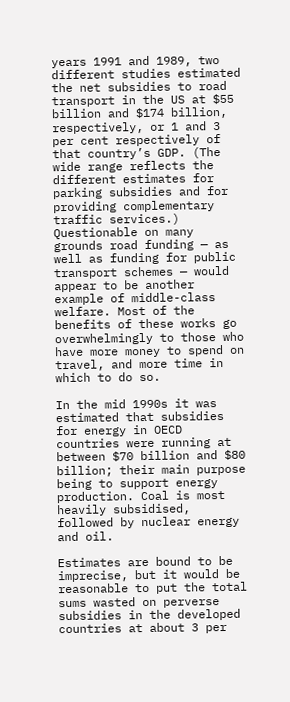years 1991 and 1989, two different studies estimated the net subsidies to road transport in the US at $55 billion and $174 billion, respectively, or 1 and 3 per cent respectively of that country’s GDP. (The wide range reflects the different estimates for parking subsidies and for providing complementary traffic services.) Questionable on many grounds road funding — as well as funding for public transport schemes — would appear to be another example of middle-class welfare. Most of the benefits of these works go overwhelmingly to those who have more money to spend on travel, and more time in which to do so.

In the mid 1990s it was estimated that subsidies for energy in OECD countries were running at between $70 billion and $80 billion; their main purpose being to support energy production. Coal is most heavily subsidised, followed by nuclear energy and oil.

Estimates are bound to be imprecise, but it would be reasonable to put the total sums wasted on perverse subsidies in the developed countries at about 3 per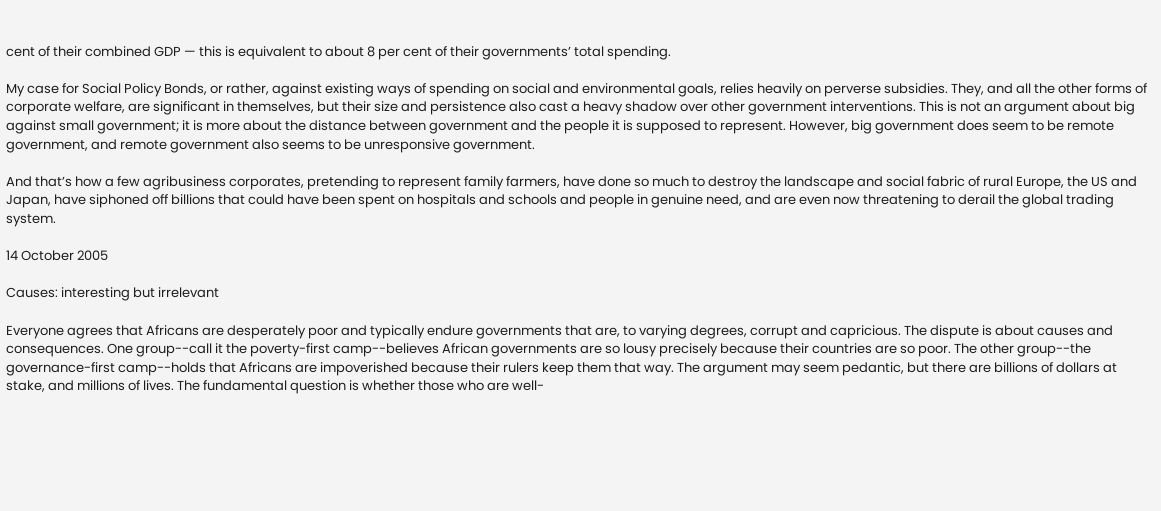cent of their combined GDP — this is equivalent to about 8 per cent of their governments’ total spending.

My case for Social Policy Bonds, or rather, against existing ways of spending on social and environmental goals, relies heavily on perverse subsidies. They, and all the other forms of corporate welfare, are significant in themselves, but their size and persistence also cast a heavy shadow over other government interventions. This is not an argument about big against small government; it is more about the distance between government and the people it is supposed to represent. However, big government does seem to be remote government, and remote government also seems to be unresponsive government.

And that’s how a few agribusiness corporates, pretending to represent family farmers, have done so much to destroy the landscape and social fabric of rural Europe, the US and Japan, have siphoned off billions that could have been spent on hospitals and schools and people in genuine need, and are even now threatening to derail the global trading system.

14 October 2005

Causes: interesting but irrelevant

Everyone agrees that Africans are desperately poor and typically endure governments that are, to varying degrees, corrupt and capricious. The dispute is about causes and consequences. One group--call it the poverty-first camp--believes African governments are so lousy precisely because their countries are so poor. The other group--the governance-first camp--holds that Africans are impoverished because their rulers keep them that way. The argument may seem pedantic, but there are billions of dollars at stake, and millions of lives. The fundamental question is whether those who are well-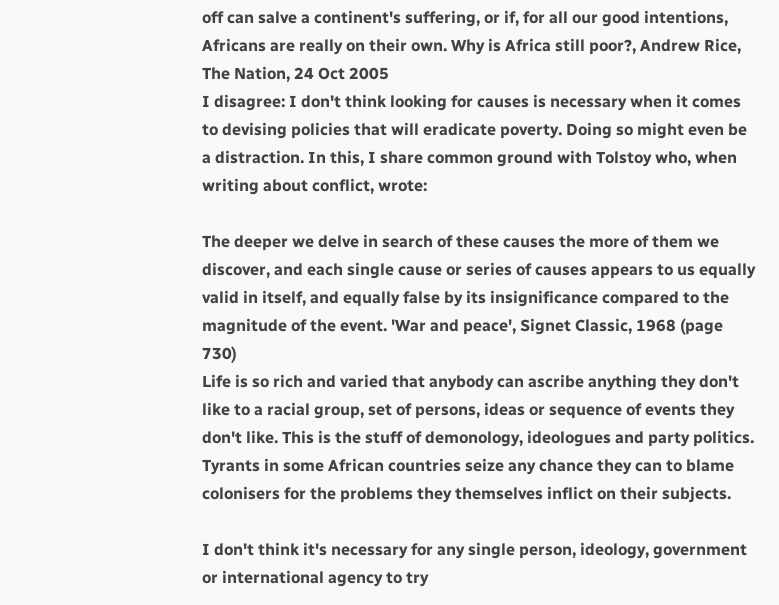off can salve a continent's suffering, or if, for all our good intentions, Africans are really on their own. Why is Africa still poor?, Andrew Rice, The Nation, 24 Oct 2005
I disagree: I don't think looking for causes is necessary when it comes to devising policies that will eradicate poverty. Doing so might even be a distraction. In this, I share common ground with Tolstoy who, when writing about conflict, wrote:

The deeper we delve in search of these causes the more of them we discover, and each single cause or series of causes appears to us equally valid in itself, and equally false by its insignificance compared to the magnitude of the event. 'War and peace', Signet Classic, 1968 (page 730)
Life is so rich and varied that anybody can ascribe anything they don't like to a racial group, set of persons, ideas or sequence of events they don't like. This is the stuff of demonology, ideologues and party politics. Tyrants in some African countries seize any chance they can to blame colonisers for the problems they themselves inflict on their subjects.

I don't think it's necessary for any single person, ideology, government or international agency to try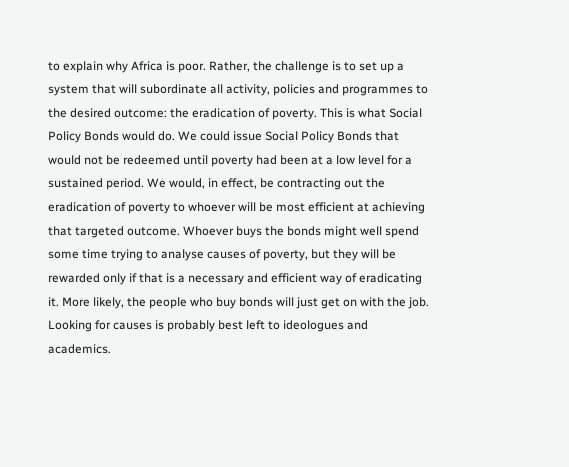to explain why Africa is poor. Rather, the challenge is to set up a system that will subordinate all activity, policies and programmes to the desired outcome: the eradication of poverty. This is what Social Policy Bonds would do. We could issue Social Policy Bonds that would not be redeemed until poverty had been at a low level for a sustained period. We would, in effect, be contracting out the eradication of poverty to whoever will be most efficient at achieving that targeted outcome. Whoever buys the bonds might well spend some time trying to analyse causes of poverty, but they will be rewarded only if that is a necessary and efficient way of eradicating it. More likely, the people who buy bonds will just get on with the job. Looking for causes is probably best left to ideologues and academics.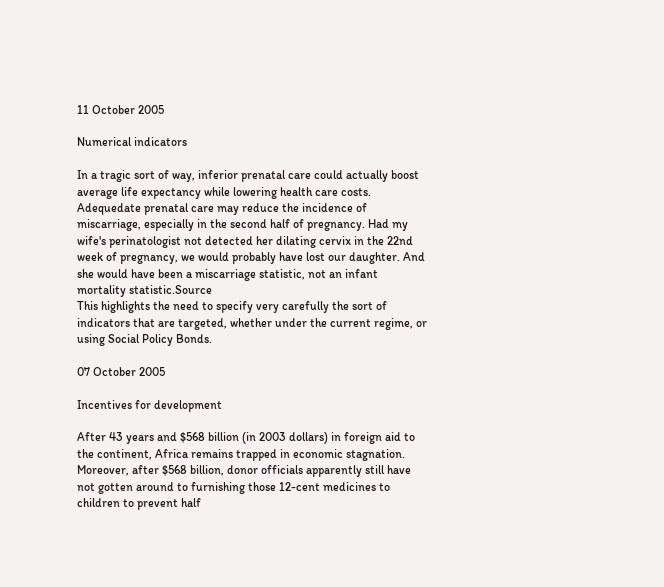11 October 2005

Numerical indicators

In a tragic sort of way, inferior prenatal care could actually boost average life expectancy while lowering health care costs. Adequedate prenatal care may reduce the incidence of miscarriage, especially in the second half of pregnancy. Had my wife's perinatologist not detected her dilating cervix in the 22nd week of pregnancy, we would probably have lost our daughter. And she would have been a miscarriage statistic, not an infant mortality statistic.Source
This highlights the need to specify very carefully the sort of indicators that are targeted, whether under the current regime, or using Social Policy Bonds.

07 October 2005

Incentives for development

After 43 years and $568 billion (in 2003 dollars) in foreign aid to the continent, Africa remains trapped in economic stagnation. Moreover, after $568 billion, donor officials apparently still have not gotten around to furnishing those 12-cent medicines to children to prevent half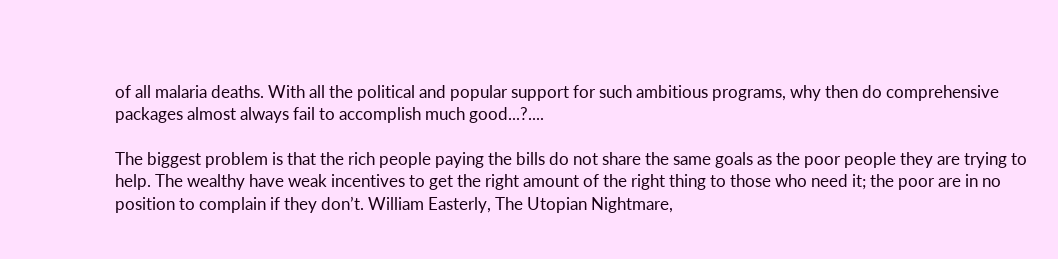of all malaria deaths. With all the political and popular support for such ambitious programs, why then do comprehensive packages almost always fail to accomplish much good...?....

The biggest problem is that the rich people paying the bills do not share the same goals as the poor people they are trying to help. The wealthy have weak incentives to get the right amount of the right thing to those who need it; the poor are in no position to complain if they don’t. William Easterly, The Utopian Nightmare,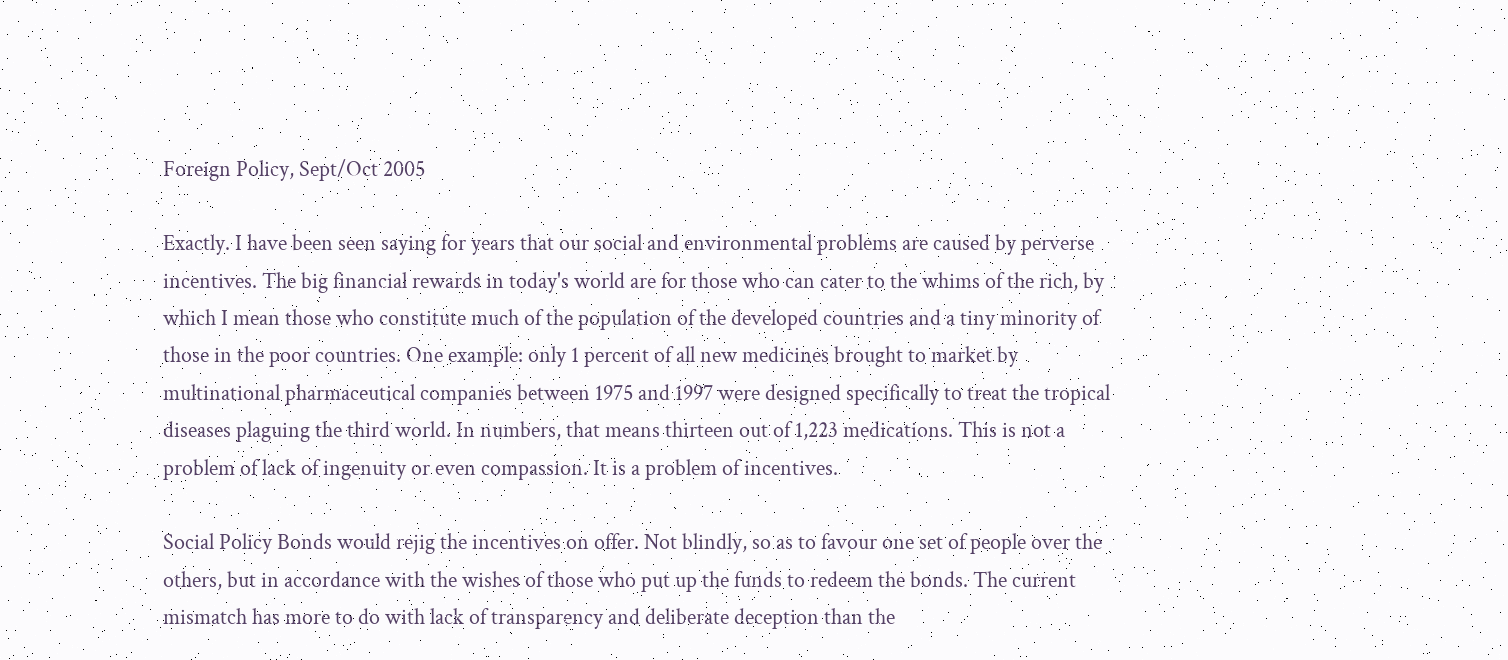Foreign Policy, Sept/Oct 2005

Exactly. I have been seen saying for years that our social and environmental problems are caused by perverse incentives. The big financial rewards in today's world are for those who can cater to the whims of the rich, by which I mean those who constitute much of the population of the developed countries and a tiny minority of those in the poor countries. One example: only 1 percent of all new medicines brought to market by multinational pharmaceutical companies between 1975 and 1997 were designed specifically to treat the tropical diseases plaguing the third world. In numbers, that means thirteen out of 1,223 medications. This is not a problem of lack of ingenuity or even compassion. It is a problem of incentives.

Social Policy Bonds would rejig the incentives on offer. Not blindly, so as to favour one set of people over the others, but in accordance with the wishes of those who put up the funds to redeem the bonds. The current mismatch has more to do with lack of transparency and deliberate deception than the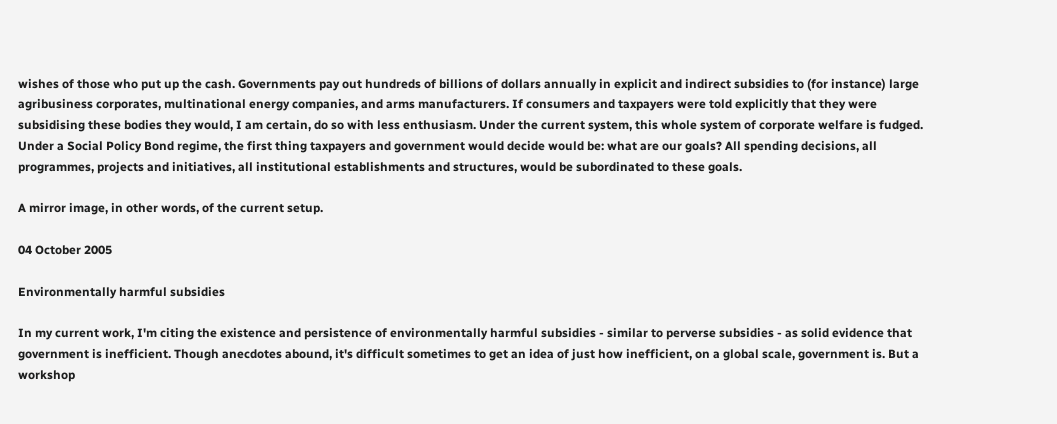wishes of those who put up the cash. Governments pay out hundreds of billions of dollars annually in explicit and indirect subsidies to (for instance) large agribusiness corporates, multinational energy companies, and arms manufacturers. If consumers and taxpayers were told explicitly that they were subsidising these bodies they would, I am certain, do so with less enthusiasm. Under the current system, this whole system of corporate welfare is fudged. Under a Social Policy Bond regime, the first thing taxpayers and government would decide would be: what are our goals? All spending decisions, all programmes, projects and initiatives, all institutional establishments and structures, would be subordinated to these goals.

A mirror image, in other words, of the current setup.

04 October 2005

Environmentally harmful subsidies

In my current work, I'm citing the existence and persistence of environmentally harmful subsidies - similar to perverse subsidies - as solid evidence that government is inefficient. Though anecdotes abound, it's difficult sometimes to get an idea of just how inefficient, on a global scale, government is. But a workshop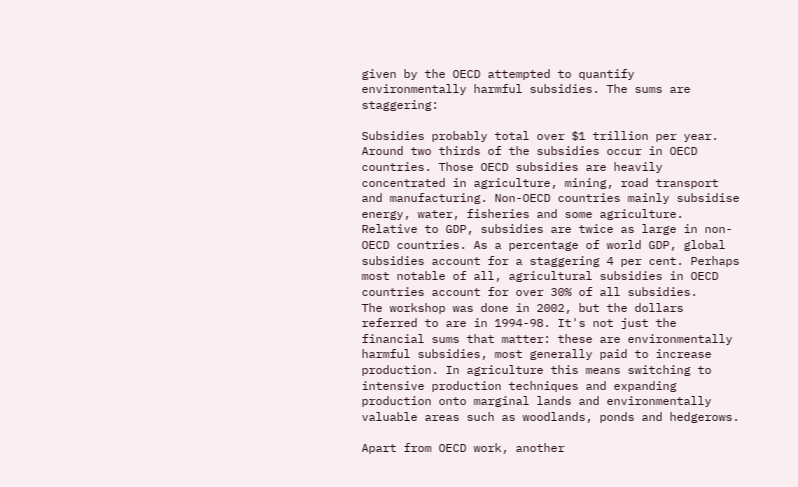given by the OECD attempted to quantify environmentally harmful subsidies. The sums are staggering:

Subsidies probably total over $1 trillion per year. Around two thirds of the subsidies occur in OECD countries. Those OECD subsidies are heavily concentrated in agriculture, mining, road transport and manufacturing. Non-OECD countries mainly subsidise energy, water, fisheries and some agriculture. Relative to GDP, subsidies are twice as large in non-OECD countries. As a percentage of world GDP, global subsidies account for a staggering 4 per cent. Perhaps most notable of all, agricultural subsidies in OECD countries account for over 30% of all subsidies.
The workshop was done in 2002, but the dollars referred to are in 1994-98. It's not just the financial sums that matter: these are environmentally harmful subsidies, most generally paid to increase production. In agriculture this means switching to intensive production techniques and expanding production onto marginal lands and environmentally valuable areas such as woodlands, ponds and hedgerows.

Apart from OECD work, another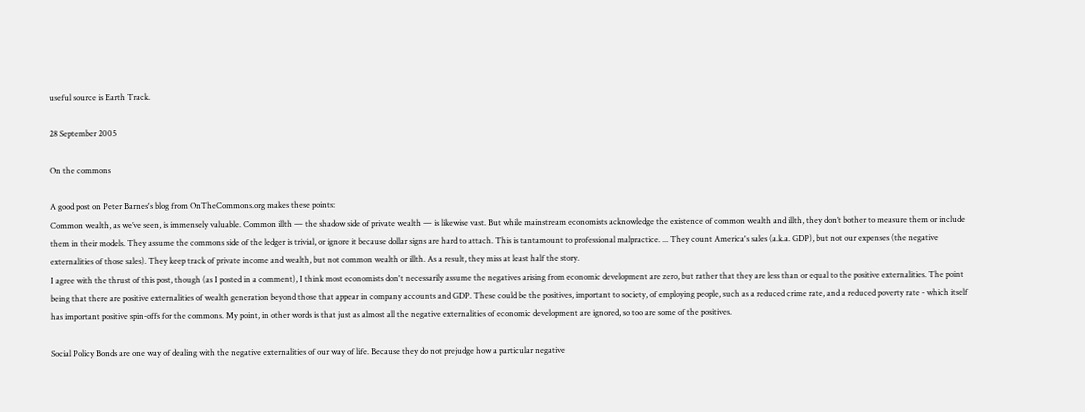useful source is Earth Track.

28 September 2005

On the commons

A good post on Peter Barnes's blog from OnTheCommons.org makes these points:
Common wealth, as we’ve seen, is immensely valuable. Common illth — the shadow side of private wealth — is likewise vast. But while mainstream economists acknowledge the existence of common wealth and illth, they don’t bother to measure them or include them in their models. They assume the commons side of the ledger is trivial, or ignore it because dollar signs are hard to attach. This is tantamount to professional malpractice. ... They count America's sales (a.k.a. GDP), but not our expenses (the negative externalities of those sales). They keep track of private income and wealth, but not common wealth or illth. As a result, they miss at least half the story.
I agree with the thrust of this post, though (as I posted in a comment), I think most economists don't necessarily assume the negatives arising from economic development are zero, but rather that they are less than or equal to the positive externalities. The point being that there are positive externalities of wealth generation beyond those that appear in company accounts and GDP. These could be the positives, important to society, of employing people, such as a reduced crime rate, and a reduced poverty rate - which itself has important positive spin-offs for the commons. My point, in other words is that just as almost all the negative externalities of economic development are ignored, so too are some of the positives.

Social Policy Bonds are one way of dealing with the negative externalities of our way of life. Because they do not prejudge how a particular negative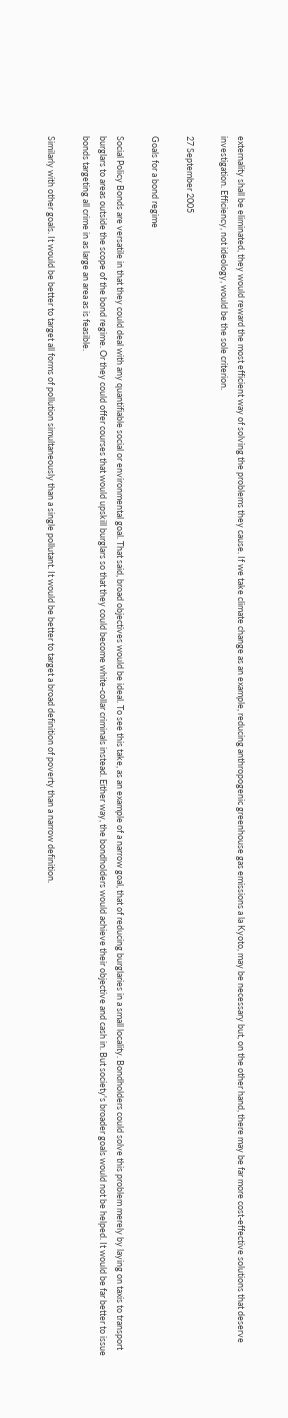externality shall be eliminated, they would reward the most efficient way of solving the problems they cause. If we take climate change as an example, reducing anthropogenic greenhouse gas emissions a la Kyoto, may be necessary but, on the other hand, there may be far more cost-effective solutions that deserve investigation. Efficiency, not ideology, would be the sole criterion.

27 September 2005

Goals for a bond regime

Social Policy Bonds are versatile in that they could deal with any quantifiable social or environmental goal. That said, broad objectives would be ideal. To see this take, as an example of a narrow goal, that of reducing burglaries in a small locality. Bondholders could solve this problem merely by laying on taxis to transport burglars to areas outside the scope of the bond regime. Or they could offer courses that would upskill burglars so that they could become white-collar criminals instead. Either way, the bondholders would achieve their objective and cash in. But society's broader goals would not be helped. It would be far better to issue bonds targeting all crime in as large an area as is feasible.

Similarly with other goals. It would be better to target all forms of pollution simultaneously than a single pollutant. It would be better to target a broad definition of poverty than a narrow definition.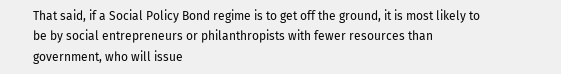That said, if a Social Policy Bond regime is to get off the ground, it is most likely to be by social entrepreneurs or philanthropists with fewer resources than government, who will issue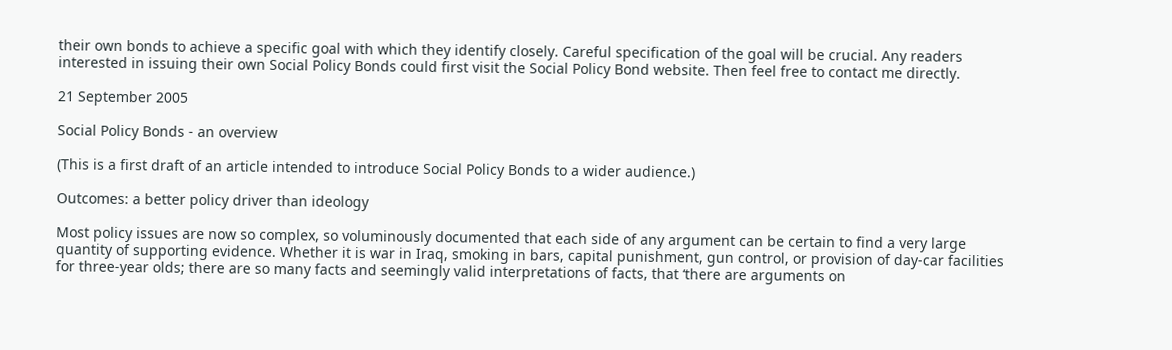their own bonds to achieve a specific goal with which they identify closely. Careful specification of the goal will be crucial. Any readers interested in issuing their own Social Policy Bonds could first visit the Social Policy Bond website. Then feel free to contact me directly.

21 September 2005

Social Policy Bonds - an overview

(This is a first draft of an article intended to introduce Social Policy Bonds to a wider audience.)

Outcomes: a better policy driver than ideology

Most policy issues are now so complex, so voluminously documented that each side of any argument can be certain to find a very large quantity of supporting evidence. Whether it is war in Iraq, smoking in bars, capital punishment, gun control, or provision of day-car facilities for three-year olds; there are so many facts and seemingly valid interpretations of facts, that ‘there are arguments on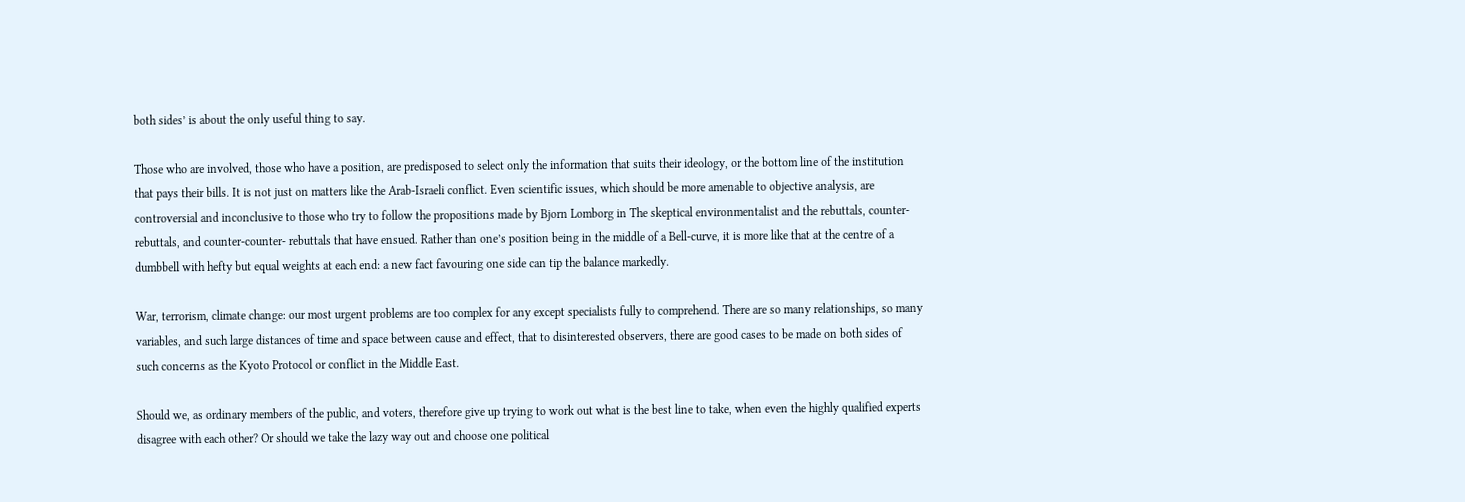both sides’ is about the only useful thing to say.

Those who are involved, those who have a position, are predisposed to select only the information that suits their ideology, or the bottom line of the institution that pays their bills. It is not just on matters like the Arab-Israeli conflict. Even scientific issues, which should be more amenable to objective analysis, are controversial and inconclusive to those who try to follow the propositions made by Bjorn Lomborg in The skeptical environmentalist and the rebuttals, counter-rebuttals, and counter-counter- rebuttals that have ensued. Rather than one’s position being in the middle of a Bell-curve, it is more like that at the centre of a dumbbell with hefty but equal weights at each end: a new fact favouring one side can tip the balance markedly.

War, terrorism, climate change: our most urgent problems are too complex for any except specialists fully to comprehend. There are so many relationships, so many variables, and such large distances of time and space between cause and effect, that to disinterested observers, there are good cases to be made on both sides of such concerns as the Kyoto Protocol or conflict in the Middle East.

Should we, as ordinary members of the public, and voters, therefore give up trying to work out what is the best line to take, when even the highly qualified experts disagree with each other? Or should we take the lazy way out and choose one political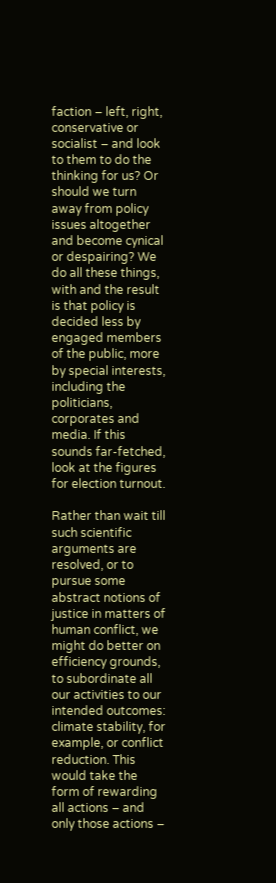faction – left, right, conservative or socialist – and look to them to do the thinking for us? Or should we turn away from policy issues altogether and become cynical or despairing? We do all these things, with and the result is that policy is decided less by engaged members of the public, more by special interests, including the politicians, corporates and media. If this sounds far-fetched, look at the figures for election turnout.

Rather than wait till such scientific arguments are resolved, or to pursue some abstract notions of justice in matters of human conflict, we might do better on efficiency grounds, to subordinate all our activities to our intended outcomes: climate stability, for example, or conflict reduction. This would take the form of rewarding all actions – and only those actions –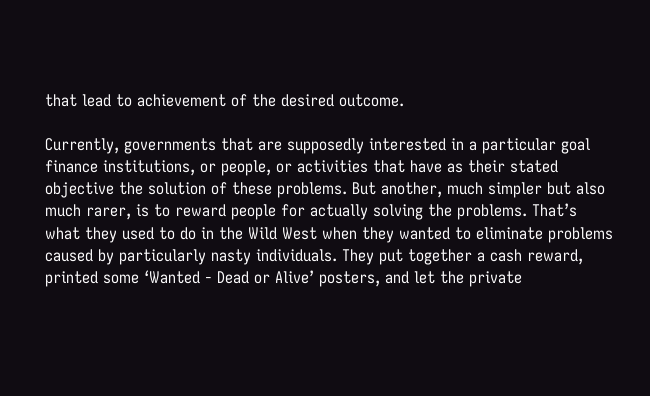that lead to achievement of the desired outcome.

Currently, governments that are supposedly interested in a particular goal finance institutions, or people, or activities that have as their stated objective the solution of these problems. But another, much simpler but also much rarer, is to reward people for actually solving the problems. That’s what they used to do in the Wild West when they wanted to eliminate problems caused by particularly nasty individuals. They put together a cash reward, printed some ‘Wanted - Dead or Alive’ posters, and let the private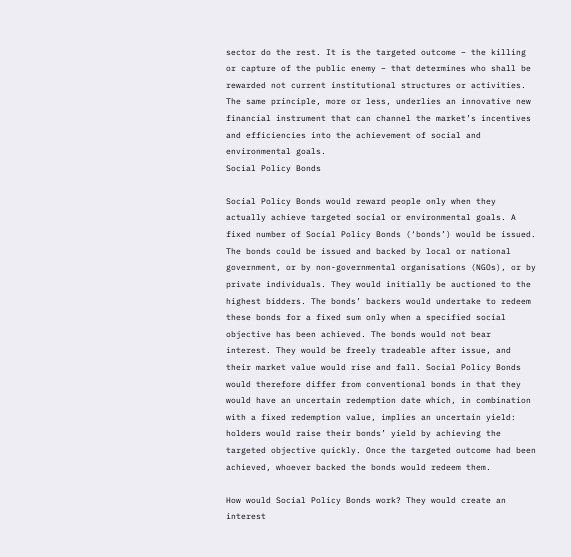sector do the rest. It is the targeted outcome – the killing or capture of the public enemy – that determines who shall be rewarded not current institutional structures or activities. The same principle, more or less, underlies an innovative new financial instrument that can channel the market’s incentives and efficiencies into the achievement of social and environmental goals.
Social Policy Bonds

Social Policy Bonds would reward people only when they actually achieve targeted social or environmental goals. A fixed number of Social Policy Bonds (‘bonds’) would be issued. The bonds could be issued and backed by local or national government, or by non-governmental organisations (NGOs), or by private individuals. They would initially be auctioned to the highest bidders. The bonds’ backers would undertake to redeem these bonds for a fixed sum only when a specified social objective has been achieved. The bonds would not bear interest. They would be freely tradeable after issue, and their market value would rise and fall. Social Policy Bonds would therefore differ from conventional bonds in that they would have an uncertain redemption date which, in combination with a fixed redemption value, implies an uncertain yield: holders would raise their bonds’ yield by achieving the targeted objective quickly. Once the targeted outcome had been achieved, whoever backed the bonds would redeem them.

How would Social Policy Bonds work? They would create an interest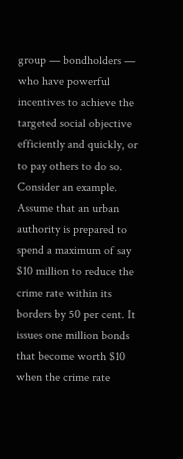group — bondholders — who have powerful incentives to achieve the targeted social objective efficiently and quickly, or to pay others to do so. Consider an example. Assume that an urban authority is prepared to spend a maximum of say $10 million to reduce the crime rate within its borders by 50 per cent. It issues one million bonds that become worth $10 when the crime rate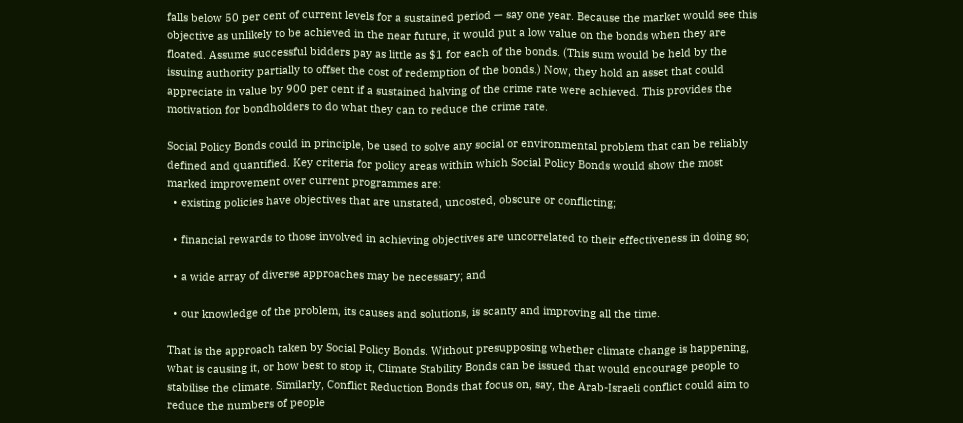falls below 50 per cent of current levels for a sustained period — say one year. Because the market would see this objective as unlikely to be achieved in the near future, it would put a low value on the bonds when they are floated. Assume successful bidders pay as little as $1 for each of the bonds. (This sum would be held by the issuing authority partially to offset the cost of redemption of the bonds.) Now, they hold an asset that could appreciate in value by 900 per cent if a sustained halving of the crime rate were achieved. This provides the motivation for bondholders to do what they can to reduce the crime rate.

Social Policy Bonds could in principle, be used to solve any social or environmental problem that can be reliably defined and quantified. Key criteria for policy areas within which Social Policy Bonds would show the most marked improvement over current programmes are:
  • existing policies have objectives that are unstated, uncosted, obscure or conflicting;

  • financial rewards to those involved in achieving objectives are uncorrelated to their effectiveness in doing so;

  • a wide array of diverse approaches may be necessary; and

  • our knowledge of the problem, its causes and solutions, is scanty and improving all the time.

That is the approach taken by Social Policy Bonds. Without presupposing whether climate change is happening, what is causing it, or how best to stop it, Climate Stability Bonds can be issued that would encourage people to stabilise the climate. Similarly, Conflict Reduction Bonds that focus on, say, the Arab-Israeli conflict could aim to reduce the numbers of people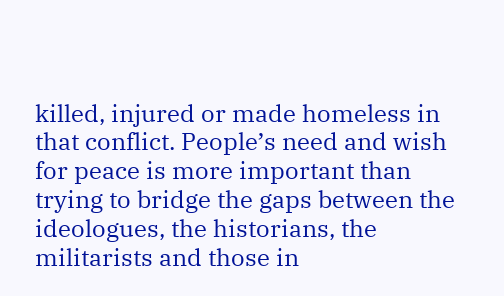killed, injured or made homeless in that conflict. People’s need and wish for peace is more important than trying to bridge the gaps between the ideologues, the historians, the militarists and those in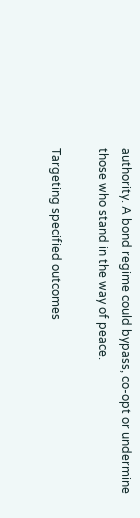authority. A bond regime could bypass, co-opt or undermine those who stand in the way of peace.

Targeting specified outcomes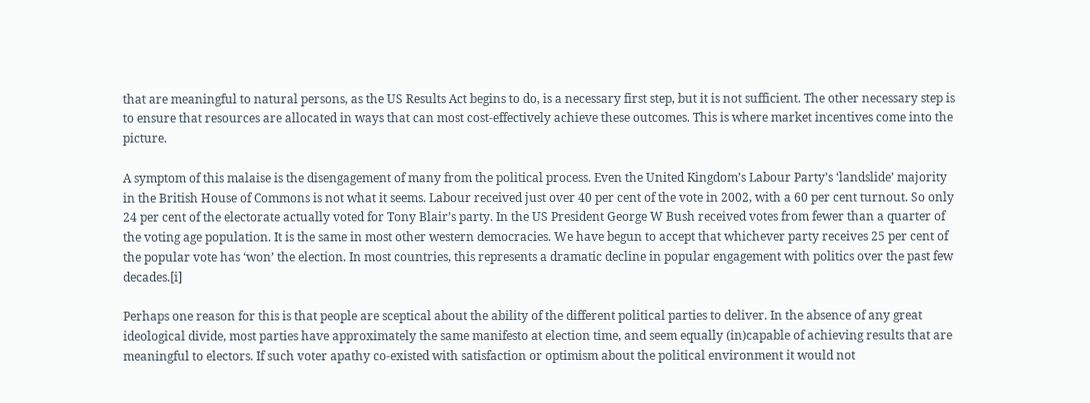that are meaningful to natural persons, as the US Results Act begins to do, is a necessary first step, but it is not sufficient. The other necessary step is to ensure that resources are allocated in ways that can most cost-effectively achieve these outcomes. This is where market incentives come into the picture.

A symptom of this malaise is the disengagement of many from the political process. Even the United Kingdom’s Labour Party’s ‘landslide’ majority in the British House of Commons is not what it seems. Labour received just over 40 per cent of the vote in 2002, with a 60 per cent turnout. So only 24 per cent of the electorate actually voted for Tony Blair’s party. In the US President George W Bush received votes from fewer than a quarter of the voting age population. It is the same in most other western democracies. We have begun to accept that whichever party receives 25 per cent of the popular vote has ‘won’ the election. In most countries, this represents a dramatic decline in popular engagement with politics over the past few decades.[i]

Perhaps one reason for this is that people are sceptical about the ability of the different political parties to deliver. In the absence of any great ideological divide, most parties have approximately the same manifesto at election time, and seem equally (in)capable of achieving results that are meaningful to electors. If such voter apathy co-existed with satisfaction or optimism about the political environment it would not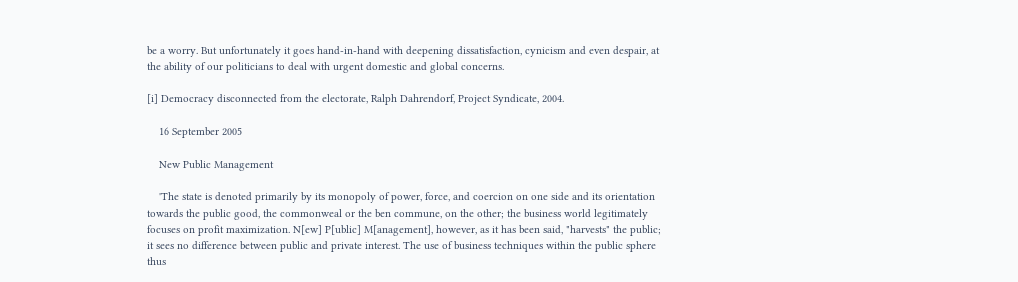be a worry. But unfortunately it goes hand-in-hand with deepening dissatisfaction, cynicism and even despair, at the ability of our politicians to deal with urgent domestic and global concerns.

[i] Democracy disconnected from the electorate, Ralph Dahrendorf, Project Syndicate, 2004.

    16 September 2005

    New Public Management

    'The state is denoted primarily by its monopoly of power, force, and coercion on one side and its orientation towards the public good, the commonweal or the ben commune, on the other; the business world legitimately focuses on profit maximization. N[ew] P[ublic] M[anagement], however, as it has been said, "harvests" the public; it sees no difference between public and private interest. The use of business techniques within the public sphere thus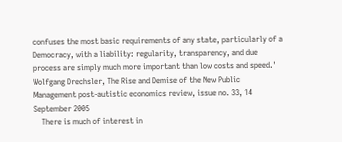confuses the most basic requirements of any state, particularly of a Democracy, with a liability: regularity, transparency, and due process are simply much more important than low costs and speed.' Wolfgang Drechsler, The Rise and Demise of the New Public Management post-autistic economics review, issue no. 33, 14 September 2005
    There is much of interest in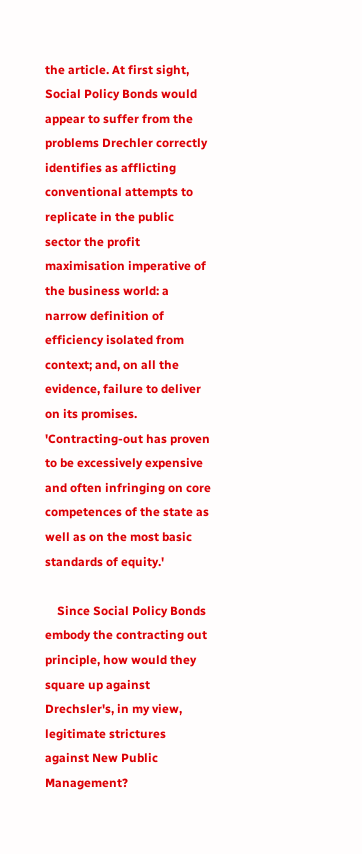the article. At first sight, Social Policy Bonds would appear to suffer from the problems Drechler correctly identifies as afflicting conventional attempts to replicate in the public sector the profit maximisation imperative of the business world: a narrow definition of efficiency isolated from context; and, on all the evidence, failure to deliver on its promises. 'Contracting-out has proven to be excessively expensive and often infringing on core competences of the state as well as on the most basic standards of equity.'

    Since Social Policy Bonds embody the contracting out principle, how would they square up against Drechsler's, in my view, legitimate strictures against New Public Management?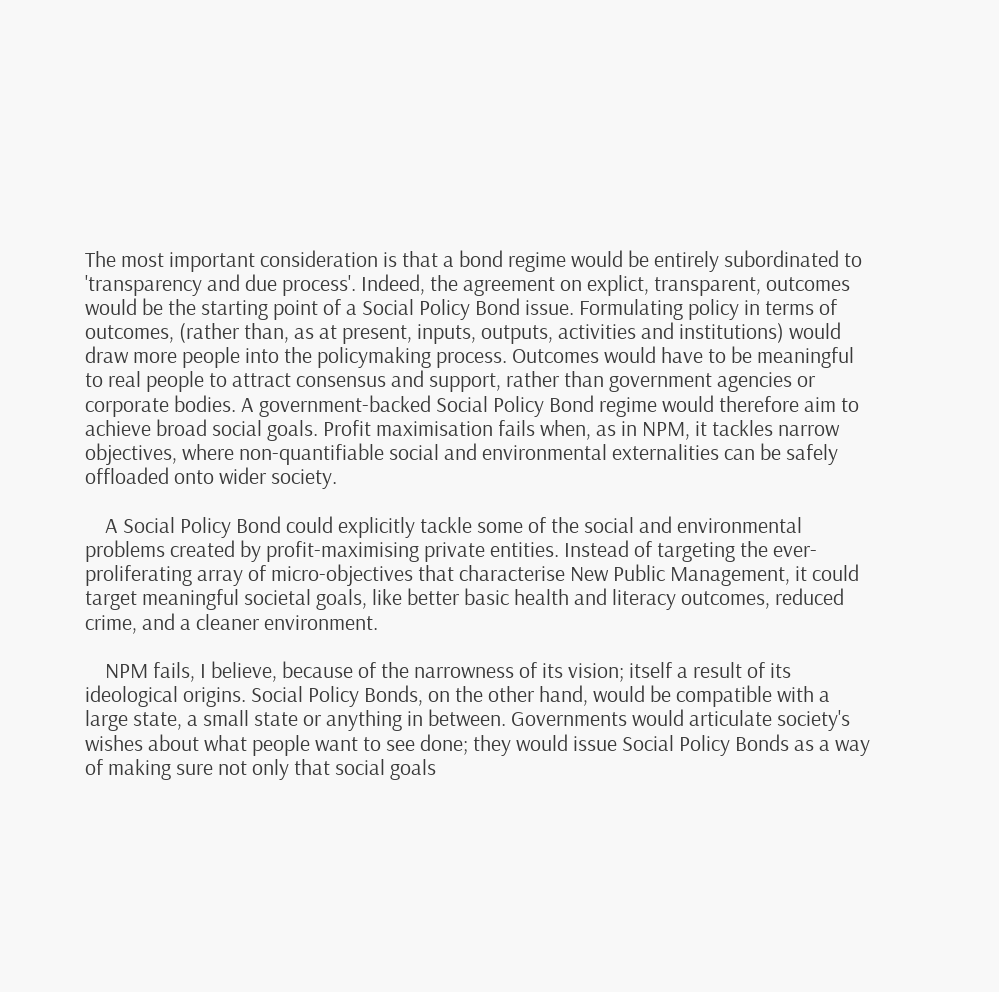The most important consideration is that a bond regime would be entirely subordinated to 'transparency and due process'. Indeed, the agreement on explict, transparent, outcomes would be the starting point of a Social Policy Bond issue. Formulating policy in terms of outcomes, (rather than, as at present, inputs, outputs, activities and institutions) would draw more people into the policymaking process. Outcomes would have to be meaningful to real people to attract consensus and support, rather than government agencies or corporate bodies. A government-backed Social Policy Bond regime would therefore aim to achieve broad social goals. Profit maximisation fails when, as in NPM, it tackles narrow objectives, where non-quantifiable social and environmental externalities can be safely offloaded onto wider society.

    A Social Policy Bond could explicitly tackle some of the social and environmental problems created by profit-maximising private entities. Instead of targeting the ever-proliferating array of micro-objectives that characterise New Public Management, it could target meaningful societal goals, like better basic health and literacy outcomes, reduced crime, and a cleaner environment.

    NPM fails, I believe, because of the narrowness of its vision; itself a result of its ideological origins. Social Policy Bonds, on the other hand, would be compatible with a large state, a small state or anything in between. Governments would articulate society's wishes about what people want to see done; they would issue Social Policy Bonds as a way of making sure not only that social goals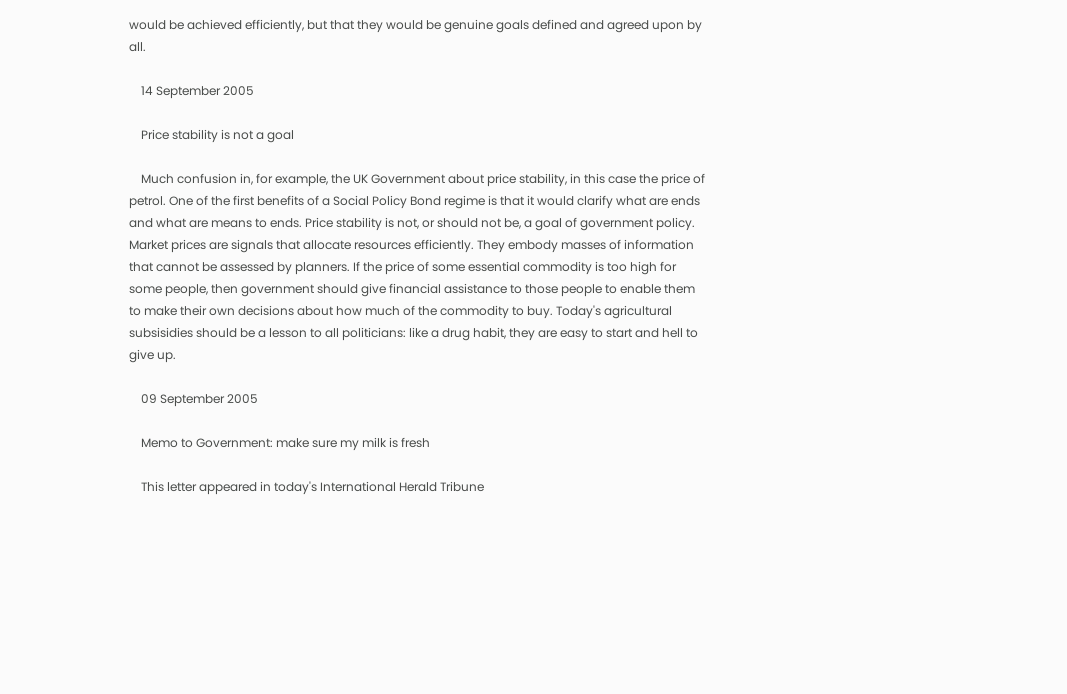would be achieved efficiently, but that they would be genuine goals defined and agreed upon by all.

    14 September 2005

    Price stability is not a goal

    Much confusion in, for example, the UK Government about price stability, in this case the price of petrol. One of the first benefits of a Social Policy Bond regime is that it would clarify what are ends and what are means to ends. Price stability is not, or should not be, a goal of government policy. Market prices are signals that allocate resources efficiently. They embody masses of information that cannot be assessed by planners. If the price of some essential commodity is too high for some people, then government should give financial assistance to those people to enable them to make their own decisions about how much of the commodity to buy. Today's agricultural subsisidies should be a lesson to all politicians: like a drug habit, they are easy to start and hell to give up.

    09 September 2005

    Memo to Government: make sure my milk is fresh

    This letter appeared in today's International Herald Tribune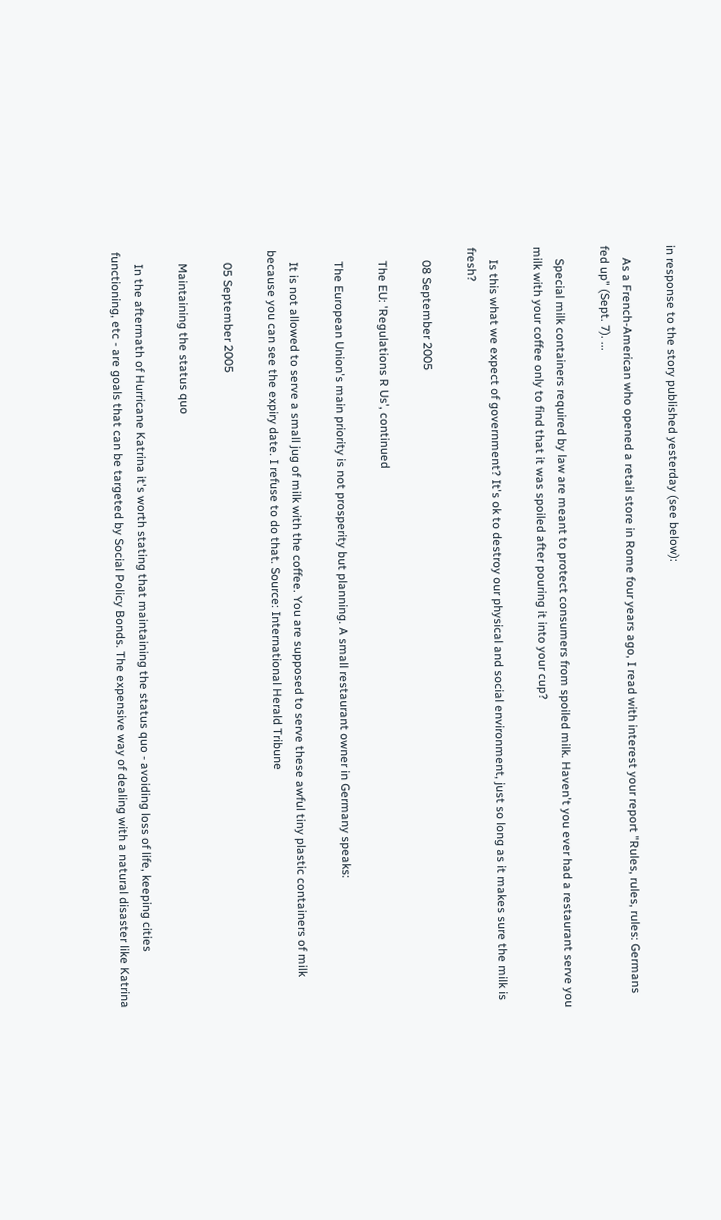in response to the story published yesterday (see below):

    As a French-American who opened a retail store in Rome four years ago, I read with interest your report "Rules, rules, rules: Germans fed up" (Sept. 7). ...

    Special milk containers required by law are meant to protect consumers from spoiled milk. Haven't you ever had a restaurant serve you milk with your coffee only to find that it was spoiled after pouring it into your cup?

    Is this what we expect of government? It's ok to destroy our physical and social environment, just so long as it makes sure the milk is fresh?

    08 September 2005

    The EU: 'Regulations R Us', continued

    The European Union's main priority is not prosperity but planning. A small restaurant owner in Germany speaks:

    It is not allowed to serve a small jug of milk with the coffee. You are supposed to serve these awful tiny plastic containers of milk because you can see the expiry date. I refuse to do that. Source: International Herald Tribune

    05 September 2005

    Maintaining the status quo

    In the aftermath of Hurricane Katrina it's worth stating that maintaining the status quo - avoiding loss of life, keeping cities functioning, etc - are goals that can be targeted by Social Policy Bonds. The expensive way of dealing with a natural disaster like Katrina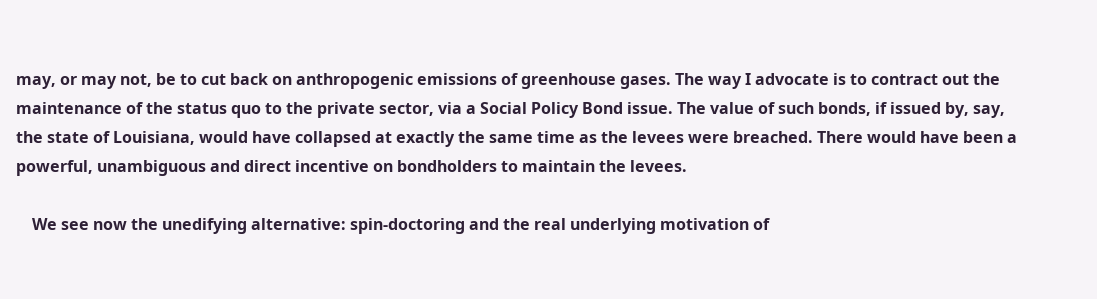may, or may not, be to cut back on anthropogenic emissions of greenhouse gases. The way I advocate is to contract out the maintenance of the status quo to the private sector, via a Social Policy Bond issue. The value of such bonds, if issued by, say, the state of Louisiana, would have collapsed at exactly the same time as the levees were breached. There would have been a powerful, unambiguous and direct incentive on bondholders to maintain the levees.

    We see now the unedifying alternative: spin-doctoring and the real underlying motivation of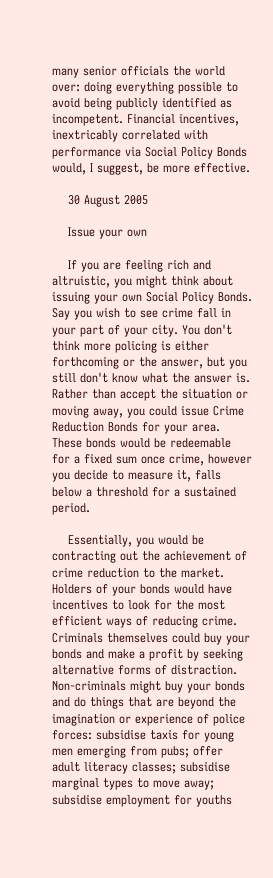many senior officials the world over: doing everything possible to avoid being publicly identified as incompetent. Financial incentives, inextricably correlated with performance via Social Policy Bonds would, I suggest, be more effective.

    30 August 2005

    Issue your own

    If you are feeling rich and altruistic, you might think about issuing your own Social Policy Bonds. Say you wish to see crime fall in your part of your city. You don't think more policing is either forthcoming or the answer, but you still don't know what the answer is. Rather than accept the situation or moving away, you could issue Crime Reduction Bonds for your area. These bonds would be redeemable for a fixed sum once crime, however you decide to measure it, falls below a threshold for a sustained period.

    Essentially, you would be contracting out the achievement of crime reduction to the market. Holders of your bonds would have incentives to look for the most efficient ways of reducing crime. Criminals themselves could buy your bonds and make a profit by seeking alternative forms of distraction. Non-criminals might buy your bonds and do things that are beyond the imagination or experience of police forces: subsidise taxis for young men emerging from pubs; offer adult literacy classes; subsidise marginal types to move away; subsidise employment for youths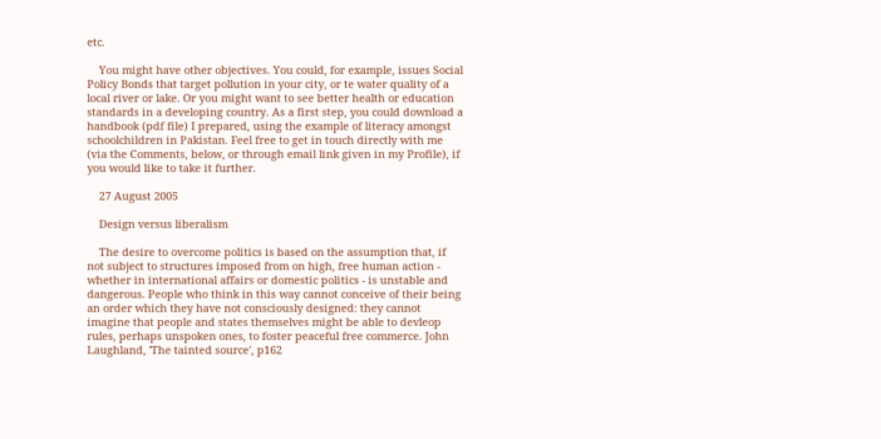etc.

    You might have other objectives. You could, for example, issues Social Policy Bonds that target pollution in your city, or te water quality of a local river or lake. Or you might want to see better health or education standards in a developing country. As a first step, you could download a handbook (pdf file) I prepared, using the example of literacy amongst schoolchildren in Pakistan. Feel free to get in touch directly with me (via the Comments, below, or through email link given in my Profile), if you would like to take it further.

    27 August 2005

    Design versus liberalism

    The desire to overcome politics is based on the assumption that, if not subject to structures imposed from on high, free human action - whether in international affairs or domestic politics - is unstable and dangerous. People who think in this way cannot conceive of their being an order which they have not consciously designed: they cannot imagine that people and states themselves might be able to devleop rules, perhaps unspoken ones, to foster peaceful free commerce. John Laughland, 'The tainted source', p162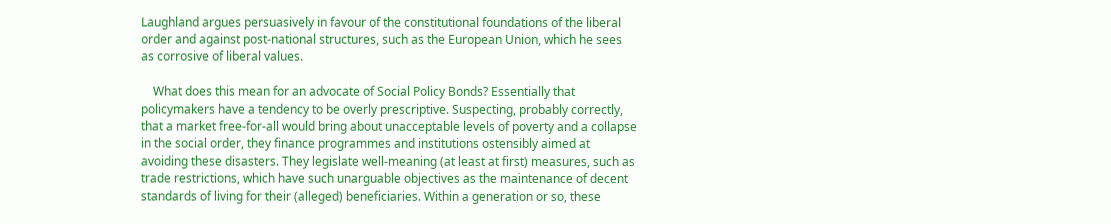Laughland argues persuasively in favour of the constitutional foundations of the liberal order and against post-national structures, such as the European Union, which he sees as corrosive of liberal values.

    What does this mean for an advocate of Social Policy Bonds? Essentially that policymakers have a tendency to be overly prescriptive. Suspecting, probably correctly, that a market free-for-all would bring about unacceptable levels of poverty and a collapse in the social order, they finance programmes and institutions ostensibly aimed at avoiding these disasters. They legislate well-meaning (at least at first) measures, such as trade restrictions, which have such unarguable objectives as the maintenance of decent standards of living for their (alleged) beneficiaries. Within a generation or so, these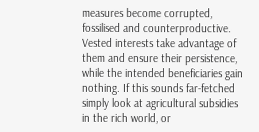measures become corrupted, fossilised and counterproductive. Vested interests take advantage of them and ensure their persistence, while the intended beneficiaries gain nothing. If this sounds far-fetched simply look at agricultural subsidies in the rich world, or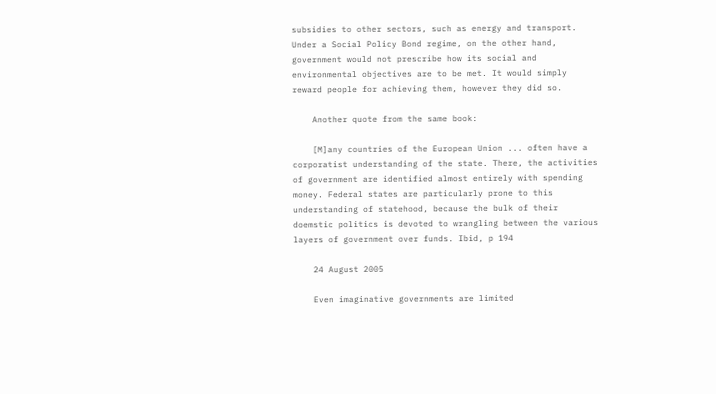subsidies to other sectors, such as energy and transport. Under a Social Policy Bond regime, on the other hand, government would not prescribe how its social and environmental objectives are to be met. It would simply reward people for achieving them, however they did so.

    Another quote from the same book:

    [M]any countries of the European Union ... often have a corporatist understanding of the state. There, the activities of government are identified almost entirely with spending money. Federal states are particularly prone to this understanding of statehood, because the bulk of their doemstic politics is devoted to wrangling between the various layers of government over funds. Ibid, p 194

    24 August 2005

    Even imaginative governments are limited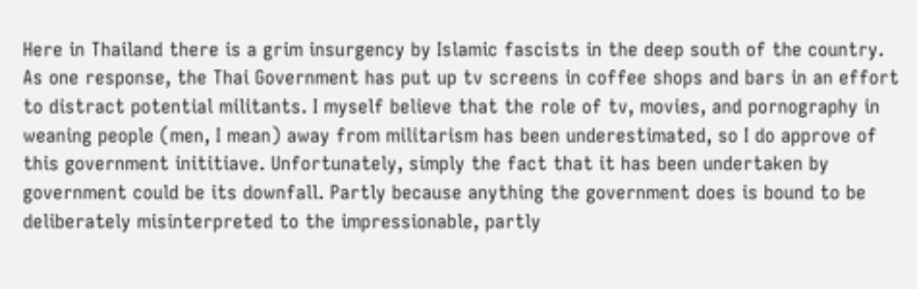Here in Thailand there is a grim insurgency by Islamic fascists in the deep south of the country. As one response, the Thai Government has put up tv screens in coffee shops and bars in an effort to distract potential militants. I myself believe that the role of tv, movies, and pornography in weaning people (men, I mean) away from militarism has been underestimated, so I do approve of this government inititiave. Unfortunately, simply the fact that it has been undertaken by government could be its downfall. Partly because anything the government does is bound to be deliberately misinterpreted to the impressionable, partly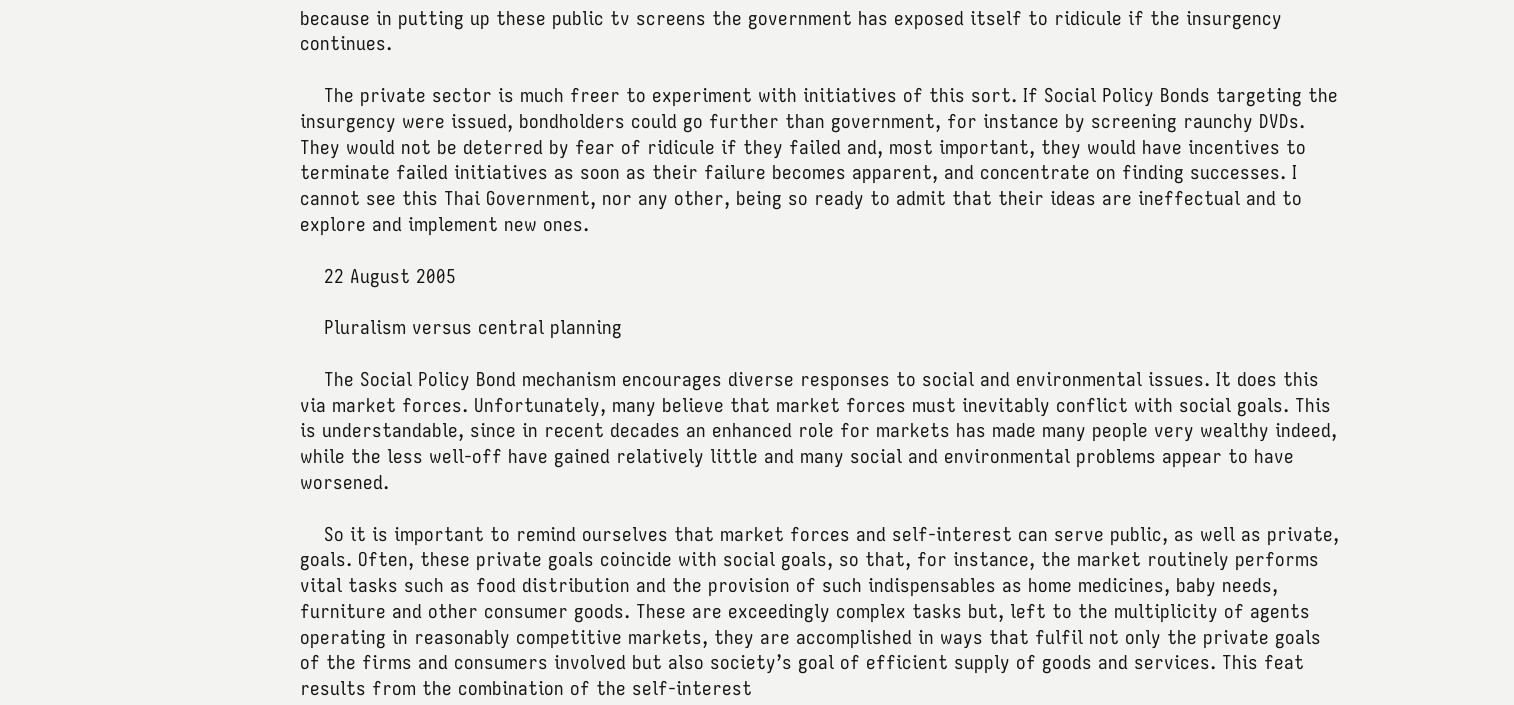because in putting up these public tv screens the government has exposed itself to ridicule if the insurgency continues.

    The private sector is much freer to experiment with initiatives of this sort. If Social Policy Bonds targeting the insurgency were issued, bondholders could go further than government, for instance by screening raunchy DVDs. They would not be deterred by fear of ridicule if they failed and, most important, they would have incentives to terminate failed initiatives as soon as their failure becomes apparent, and concentrate on finding successes. I cannot see this Thai Government, nor any other, being so ready to admit that their ideas are ineffectual and to explore and implement new ones.

    22 August 2005

    Pluralism versus central planning

    The Social Policy Bond mechanism encourages diverse responses to social and environmental issues. It does this via market forces. Unfortunately, many believe that market forces must inevitably conflict with social goals. This is understandable, since in recent decades an enhanced role for markets has made many people very wealthy indeed, while the less well-off have gained relatively little and many social and environmental problems appear to have worsened.

    So it is important to remind ourselves that market forces and self-interest can serve public, as well as private, goals. Often, these private goals coincide with social goals, so that, for instance, the market routinely performs vital tasks such as food distribution and the provision of such indispensables as home medicines, baby needs, furniture and other consumer goods. These are exceedingly complex tasks but, left to the multiplicity of agents operating in reasonably competitive markets, they are accomplished in ways that fulfil not only the private goals of the firms and consumers involved but also society’s goal of efficient supply of goods and services. This feat results from the combination of the self-interest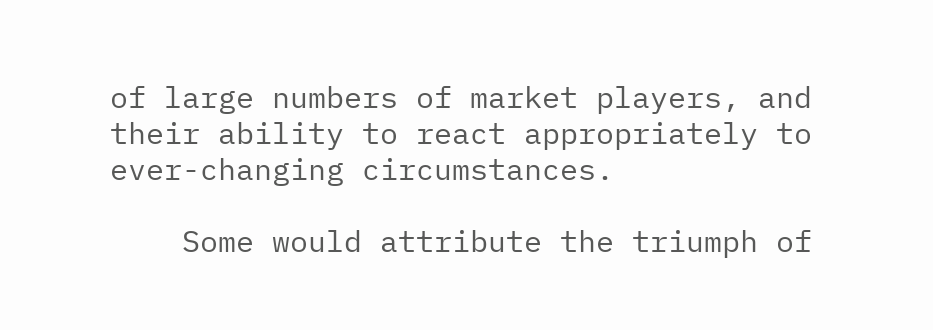of large numbers of market players, and their ability to react appropriately to ever-changing circumstances.

    Some would attribute the triumph of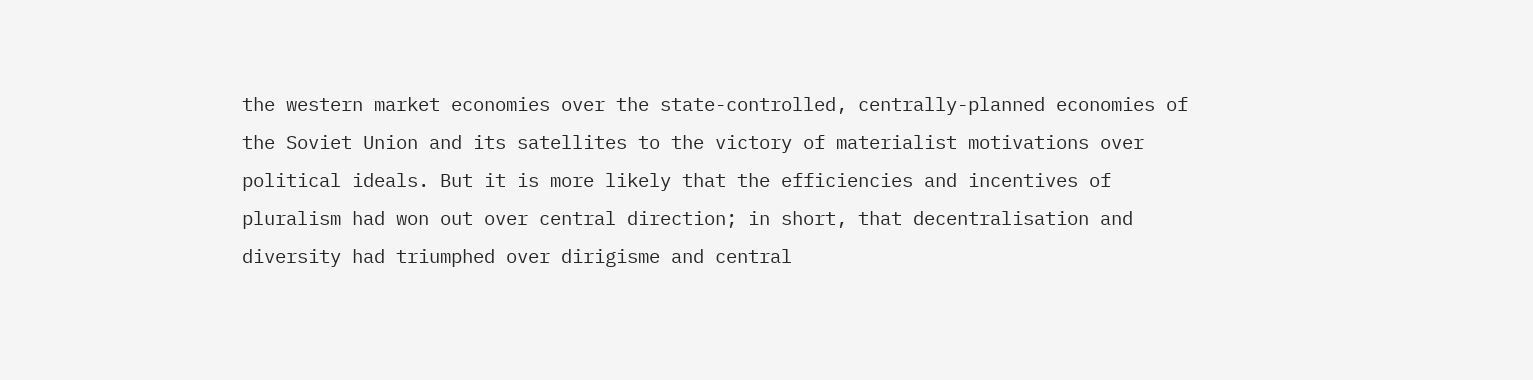the western market economies over the state-controlled, centrally-planned economies of the Soviet Union and its satellites to the victory of materialist motivations over political ideals. But it is more likely that the efficiencies and incentives of pluralism had won out over central direction; in short, that decentralisation and diversity had triumphed over dirigisme and central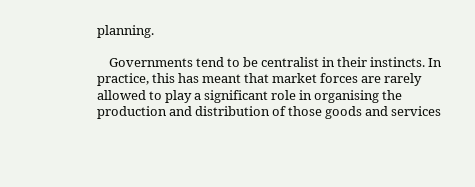planning.

    Governments tend to be centralist in their instincts. In practice, this has meant that market forces are rarely allowed to play a significant role in organising the production and distribution of those goods and services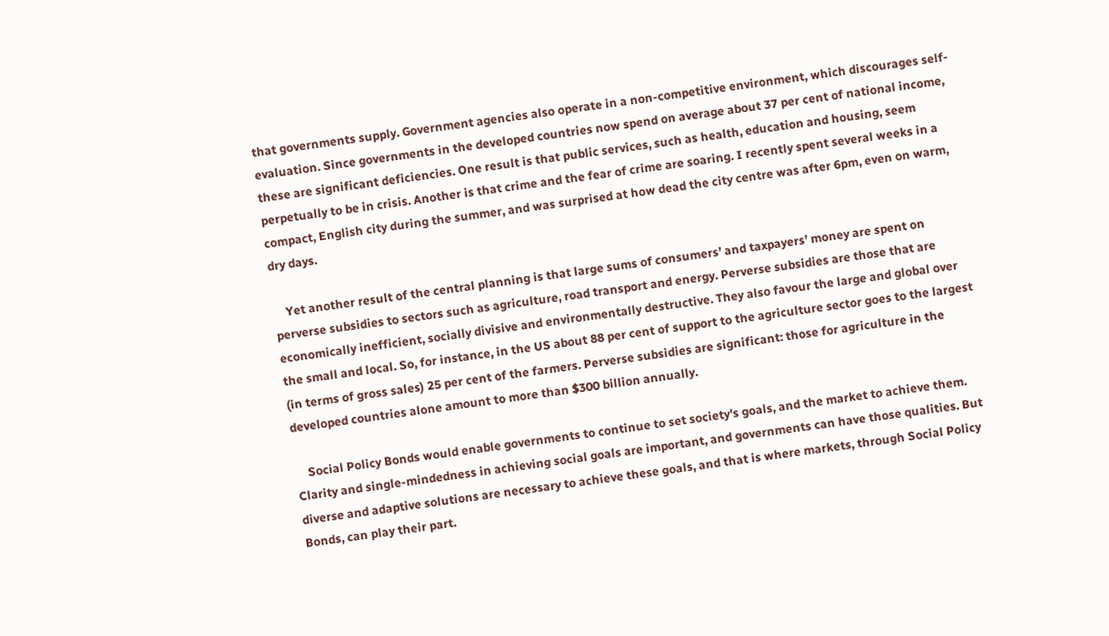that governments supply. Government agencies also operate in a non-competitive environment, which discourages self-evaluation. Since governments in the developed countries now spend on average about 37 per cent of national income, these are significant deficiencies. One result is that public services, such as health, education and housing, seem perpetually to be in crisis. Another is that crime and the fear of crime are soaring. I recently spent several weeks in a compact, English city during the summer, and was surprised at how dead the city centre was after 6pm, even on warm, dry days.

    Yet another result of the central planning is that large sums of consumers’ and taxpayers’ money are spent on perverse subsidies to sectors such as agriculture, road transport and energy. Perverse subsidies are those that are economically inefficient, socially divisive and environmentally destructive. They also favour the large and global over the small and local. So, for instance, in the US about 88 per cent of support to the agriculture sector goes to the largest (in terms of gross sales) 25 per cent of the farmers. Perverse subsidies are significant: those for agriculture in the developed countries alone amount to more than $300 billion annually.

    Social Policy Bonds would enable governments to continue to set society's goals, and the market to achieve them. Clarity and single-mindedness in achieving social goals are important, and governments can have those qualities. But diverse and adaptive solutions are necessary to achieve these goals, and that is where markets, through Social Policy Bonds, can play their part.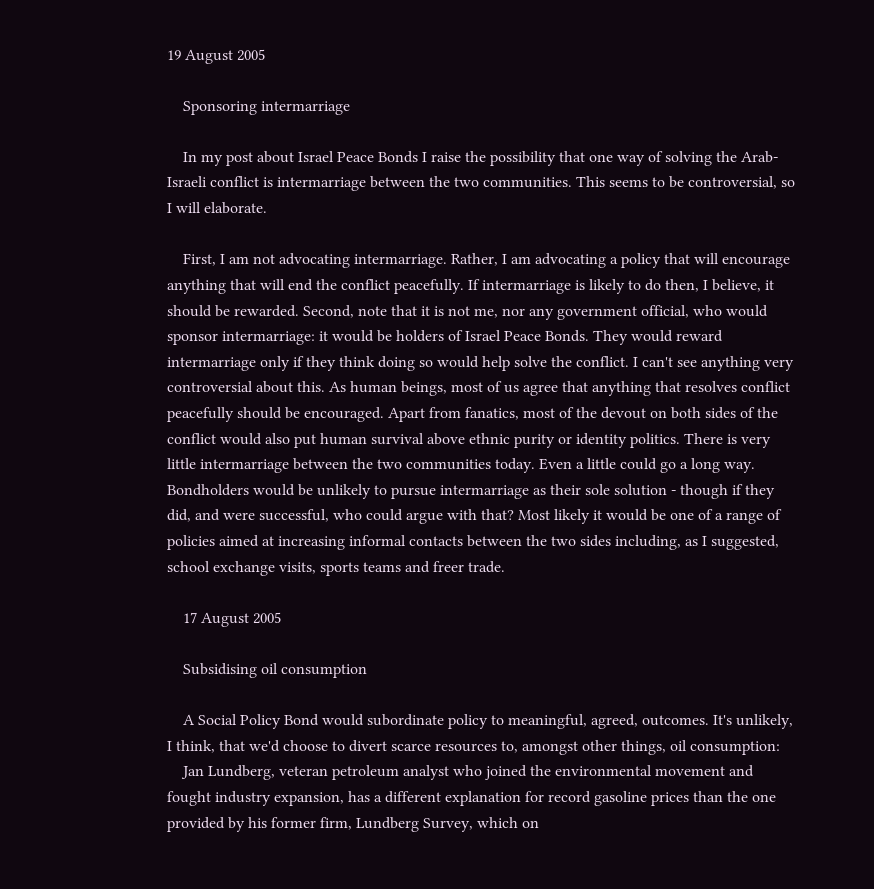19 August 2005

    Sponsoring intermarriage

    In my post about Israel Peace Bonds I raise the possibility that one way of solving the Arab-Israeli conflict is intermarriage between the two communities. This seems to be controversial, so I will elaborate.

    First, I am not advocating intermarriage. Rather, I am advocating a policy that will encourage anything that will end the conflict peacefully. If intermarriage is likely to do then, I believe, it should be rewarded. Second, note that it is not me, nor any government official, who would sponsor intermarriage: it would be holders of Israel Peace Bonds. They would reward intermarriage only if they think doing so would help solve the conflict. I can't see anything very controversial about this. As human beings, most of us agree that anything that resolves conflict peacefully should be encouraged. Apart from fanatics, most of the devout on both sides of the conflict would also put human survival above ethnic purity or identity politics. There is very little intermarriage between the two communities today. Even a little could go a long way. Bondholders would be unlikely to pursue intermarriage as their sole solution - though if they did, and were successful, who could argue with that? Most likely it would be one of a range of policies aimed at increasing informal contacts between the two sides including, as I suggested, school exchange visits, sports teams and freer trade.

    17 August 2005

    Subsidising oil consumption

    A Social Policy Bond would subordinate policy to meaningful, agreed, outcomes. It's unlikely, I think, that we'd choose to divert scarce resources to, amongst other things, oil consumption:
    Jan Lundberg, veteran petroleum analyst who joined the environmental movement and fought industry expansion, has a different explanation for record gasoline prices than the one provided by his former firm, Lundberg Survey, which on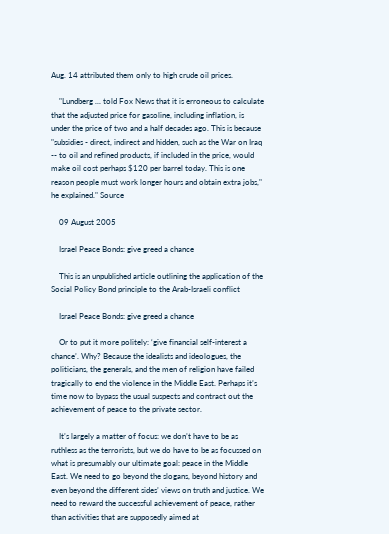Aug. 14 attributed them only to high crude oil prices.

    "Lundberg ... told Fox News that it is erroneous to calculate that the adjusted price for gasoline, including inflation, is under the price of two and a half decades ago. This is because "subsidies - direct, indirect and hidden, such as the War on Iraq -- to oil and refined products, if included in the price, would make oil cost perhaps $120 per barrel today. This is one reason people must work longer hours and obtain extra jobs," he explained." Source

    09 August 2005

    Israel Peace Bonds: give greed a chance

    This is an unpublished article outlining the application of the Social Policy Bond principle to the Arab-Israeli conflict

    Israel Peace Bonds: give greed a chance

    Or to put it more politely: ‘give financial self-interest a chance’. Why? Because the idealists and ideologues, the politicians, the generals, and the men of religion have failed tragically to end the violence in the Middle East. Perhaps it’s time now to bypass the usual suspects and contract out the achievement of peace to the private sector.

    It’s largely a matter of focus: we don’t have to be as ruthless as the terrorists, but we do have to be as focussed on what is presumably our ultimate goal: peace in the Middle East. We need to go beyond the slogans, beyond history and even beyond the different sides’ views on truth and justice. We need to reward the successful achievement of peace, rather than activities that are supposedly aimed at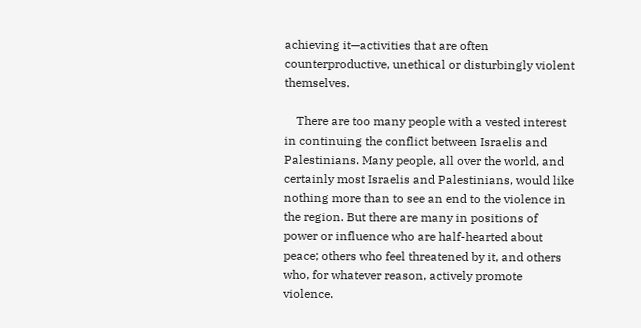achieving it—activities that are often counterproductive, unethical or disturbingly violent themselves.

    There are too many people with a vested interest in continuing the conflict between Israelis and Palestinians. Many people, all over the world, and certainly most Israelis and Palestinians, would like nothing more than to see an end to the violence in the region. But there are many in positions of power or influence who are half-hearted about peace; others who feel threatened by it, and others who, for whatever reason, actively promote violence.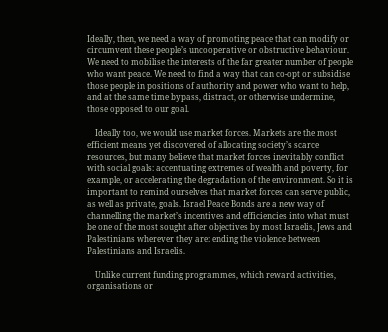Ideally, then, we need a way of promoting peace that can modify or circumvent these people’s uncooperative or obstructive behaviour. We need to mobilise the interests of the far greater number of people who want peace. We need to find a way that can co-opt or subsidise those people in positions of authority and power who want to help, and at the same time bypass, distract, or otherwise undermine, those opposed to our goal.

    Ideally too, we would use market forces. Markets are the most efficient means yet discovered of allocating society’s scarce resources, but many believe that market forces inevitably conflict with social goals: accentuating extremes of wealth and poverty, for example, or accelerating the degradation of the environment. So it is important to remind ourselves that market forces can serve public, as well as private, goals. Israel Peace Bonds are a new way of channelling the market’s incentives and efficiencies into what must be one of the most sought after objectives by most Israelis, Jews and Palestinians wherever they are: ending the violence between Palestinians and Israelis.

    Unlike current funding programmes, which reward activities, organisations or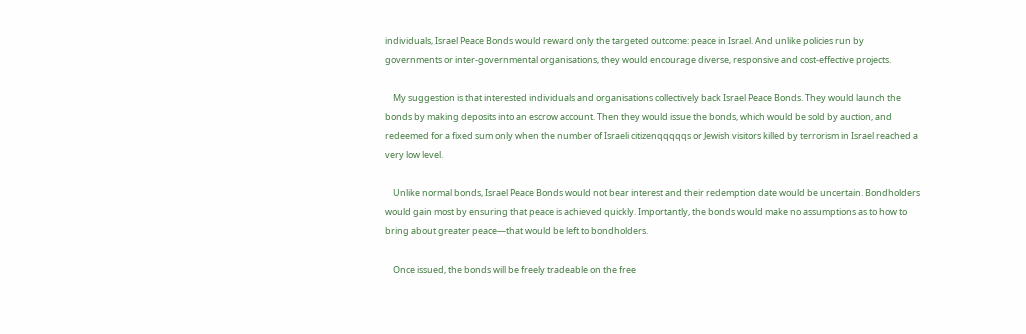individuals, Israel Peace Bonds would reward only the targeted outcome: peace in Israel. And unlike policies run by governments or inter-governmental organisations, they would encourage diverse, responsive and cost-effective projects.

    My suggestion is that interested individuals and organisations collectively back Israel Peace Bonds. They would launch the bonds by making deposits into an escrow account. Then they would issue the bonds, which would be sold by auction, and redeemed for a fixed sum only when the number of Israeli citizenqqqqqs or Jewish visitors killed by terrorism in Israel reached a very low level.

    Unlike normal bonds, Israel Peace Bonds would not bear interest and their redemption date would be uncertain. Bondholders would gain most by ensuring that peace is achieved quickly. Importantly, the bonds would make no assumptions as to how to bring about greater peace—that would be left to bondholders.

    Once issued, the bonds will be freely tradeable on the free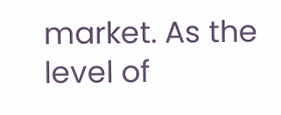market. As the level of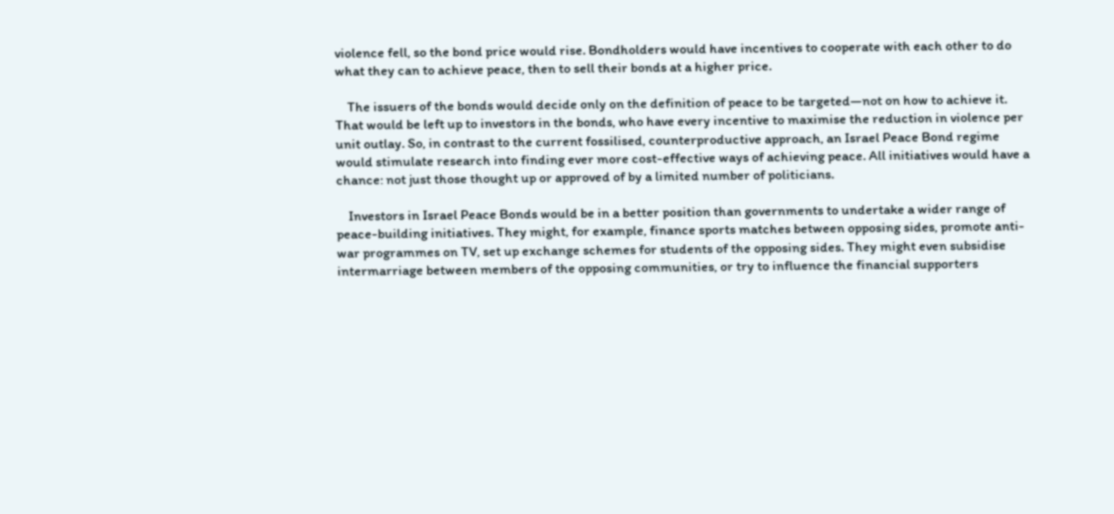violence fell, so the bond price would rise. Bondholders would have incentives to cooperate with each other to do what they can to achieve peace, then to sell their bonds at a higher price.

    The issuers of the bonds would decide only on the definition of peace to be targeted—not on how to achieve it. That would be left up to investors in the bonds, who have every incentive to maximise the reduction in violence per unit outlay. So, in contrast to the current fossilised, counterproductive approach, an Israel Peace Bond regime would stimulate research into finding ever more cost-effective ways of achieving peace. All initiatives would have a chance: not just those thought up or approved of by a limited number of politicians.

    Investors in Israel Peace Bonds would be in a better position than governments to undertake a wider range of peace-building initiatives. They might, for example, finance sports matches between opposing sides, promote anti-war programmes on TV, set up exchange schemes for students of the opposing sides. They might even subsidise intermarriage between members of the opposing communities, or try to influence the financial supporters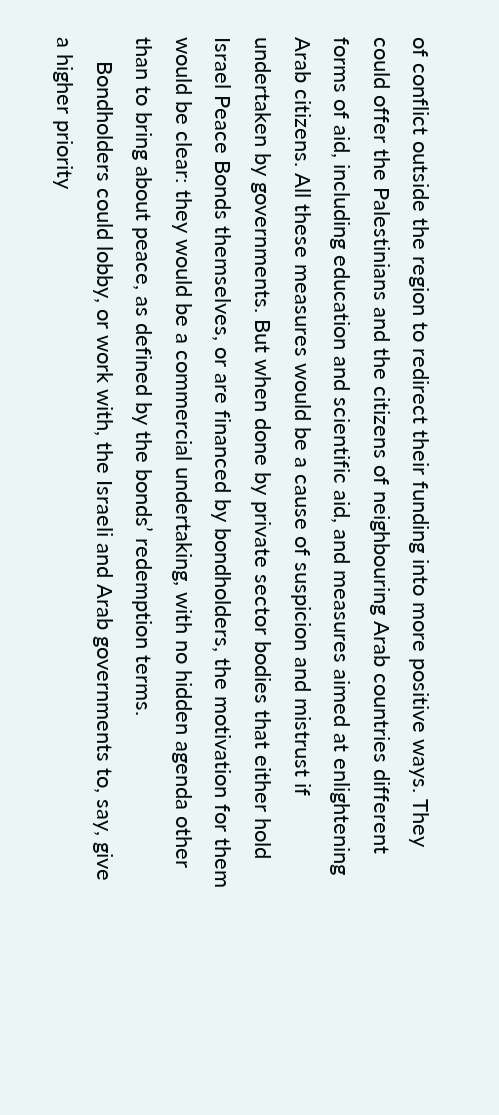of conflict outside the region to redirect their funding into more positive ways. They could offer the Palestinians and the citizens of neighbouring Arab countries different forms of aid, including education and scientific aid, and measures aimed at enlightening Arab citizens. All these measures would be a cause of suspicion and mistrust if undertaken by governments. But when done by private sector bodies that either hold Israel Peace Bonds themselves, or are financed by bondholders, the motivation for them would be clear: they would be a commercial undertaking, with no hidden agenda other than to bring about peace, as defined by the bonds’ redemption terms.
    Bondholders could lobby, or work with, the Israeli and Arab governments to, say, give a higher priority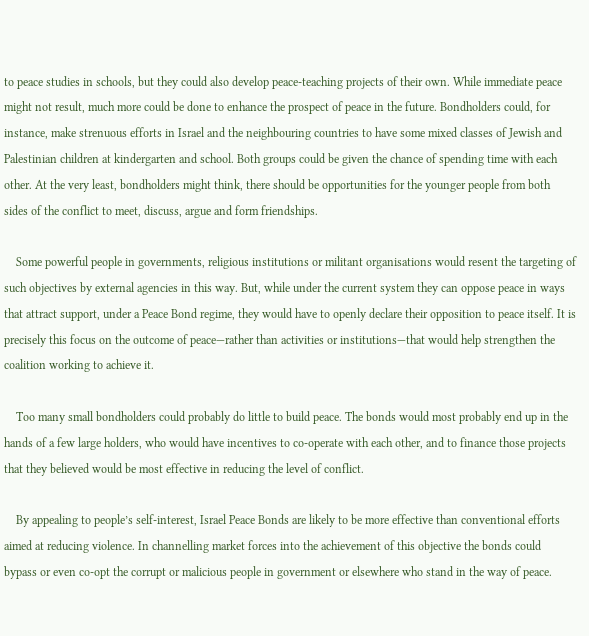to peace studies in schools, but they could also develop peace-teaching projects of their own. While immediate peace might not result, much more could be done to enhance the prospect of peace in the future. Bondholders could, for instance, make strenuous efforts in Israel and the neighbouring countries to have some mixed classes of Jewish and Palestinian children at kindergarten and school. Both groups could be given the chance of spending time with each other. At the very least, bondholders might think, there should be opportunities for the younger people from both sides of the conflict to meet, discuss, argue and form friendships.

    Some powerful people in governments, religious institutions or militant organisations would resent the targeting of such objectives by external agencies in this way. But, while under the current system they can oppose peace in ways that attract support, under a Peace Bond regime, they would have to openly declare their opposition to peace itself. It is precisely this focus on the outcome of peace—rather than activities or institutions—that would help strengthen the coalition working to achieve it.

    Too many small bondholders could probably do little to build peace. The bonds would most probably end up in the hands of a few large holders, who would have incentives to co-operate with each other, and to finance those projects that they believed would be most effective in reducing the level of conflict.

    By appealing to people’s self-interest, Israel Peace Bonds are likely to be more effective than conventional efforts aimed at reducing violence. In channelling market forces into the achievement of this objective the bonds could bypass or even co-opt the corrupt or malicious people in government or elsewhere who stand in the way of peace.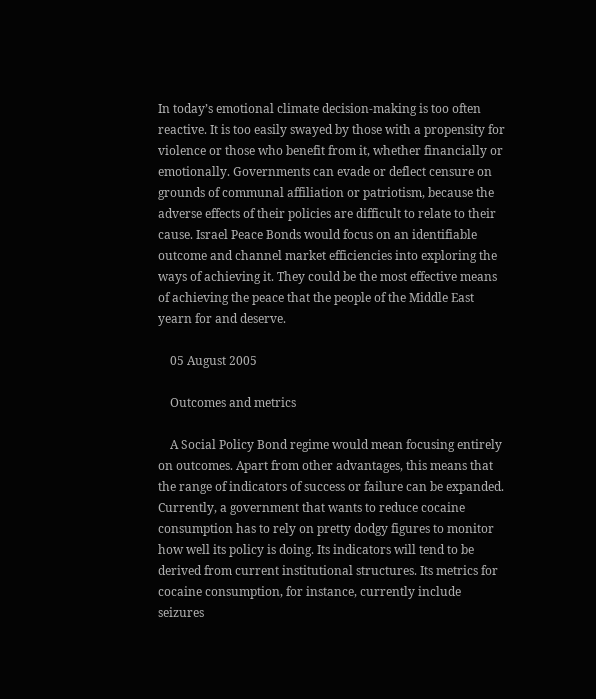In today’s emotional climate decision-making is too often reactive. It is too easily swayed by those with a propensity for violence or those who benefit from it, whether financially or emotionally. Governments can evade or deflect censure on grounds of communal affiliation or patriotism, because the adverse effects of their policies are difficult to relate to their cause. Israel Peace Bonds would focus on an identifiable outcome and channel market efficiencies into exploring the ways of achieving it. They could be the most effective means of achieving the peace that the people of the Middle East yearn for and deserve.

    05 August 2005

    Outcomes and metrics

    A Social Policy Bond regime would mean focusing entirely on outcomes. Apart from other advantages, this means that the range of indicators of success or failure can be expanded. Currently, a government that wants to reduce cocaine consumption has to rely on pretty dodgy figures to monitor how well its policy is doing. Its indicators will tend to be derived from current institutional structures. Its metrics for cocaine consumption, for instance, currently include seizures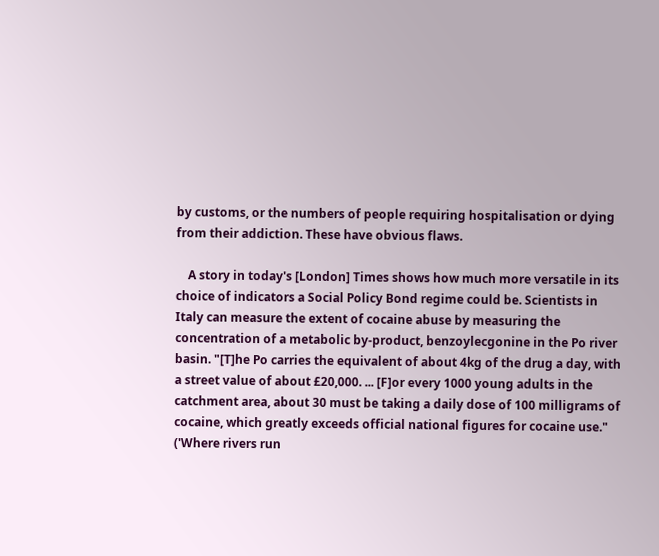by customs, or the numbers of people requiring hospitalisation or dying from their addiction. These have obvious flaws.

    A story in today's [London] Times shows how much more versatile in its choice of indicators a Social Policy Bond regime could be. Scientists in Italy can measure the extent of cocaine abuse by measuring the concentration of a metabolic by-product, benzoylecgonine in the Po river basin. "[T]he Po carries the equivalent of about 4kg of the drug a day, with a street value of about £20,000. ... [F]or every 1000 young adults in the catchment area, about 30 must be taking a daily dose of 100 milligrams of cocaine, which greatly exceeds official national figures for cocaine use." ('Where rivers run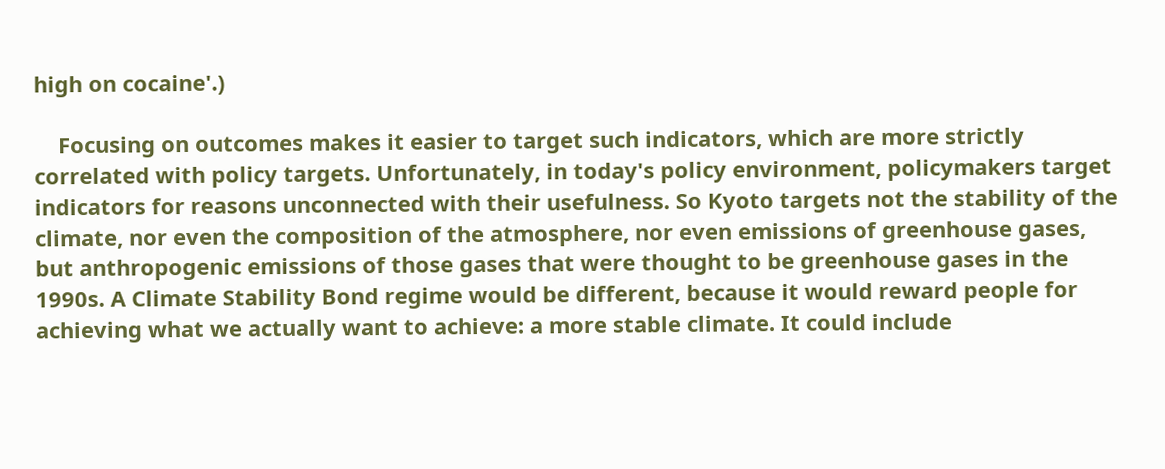high on cocaine'.)

    Focusing on outcomes makes it easier to target such indicators, which are more strictly correlated with policy targets. Unfortunately, in today's policy environment, policymakers target indicators for reasons unconnected with their usefulness. So Kyoto targets not the stability of the climate, nor even the composition of the atmosphere, nor even emissions of greenhouse gases, but anthropogenic emissions of those gases that were thought to be greenhouse gases in the 1990s. A Climate Stability Bond regime would be different, because it would reward people for achieving what we actually want to achieve: a more stable climate. It could include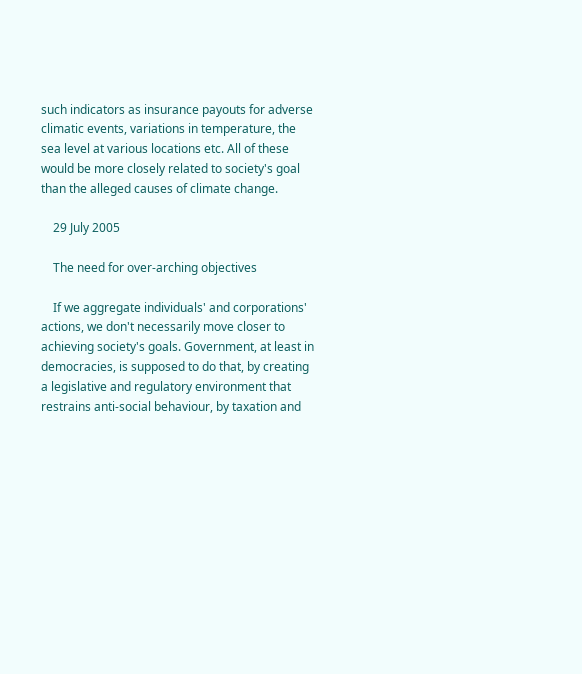such indicators as insurance payouts for adverse climatic events, variations in temperature, the sea level at various locations etc. All of these would be more closely related to society's goal than the alleged causes of climate change.

    29 July 2005

    The need for over-arching objectives

    If we aggregate individuals' and corporations' actions, we don't necessarily move closer to achieving society's goals. Government, at least in democracies, is supposed to do that, by creating a legislative and regulatory environment that restrains anti-social behaviour, by taxation and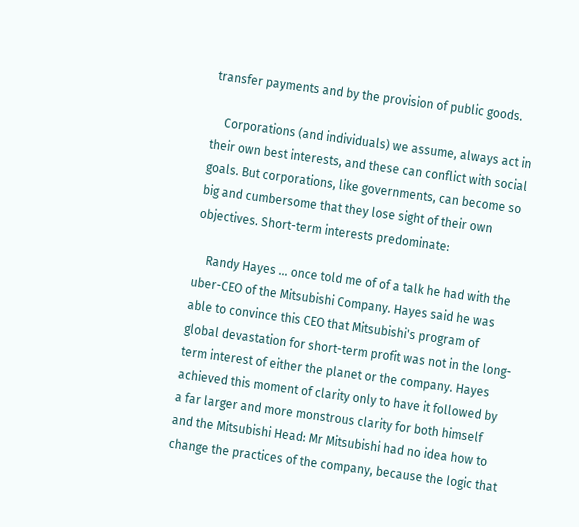transfer payments and by the provision of public goods.

    Corporations (and individuals) we assume, always act in their own best interests, and these can conflict with social goals. But corporations, like governments, can become so big and cumbersome that they lose sight of their own objectives. Short-term interests predominate:

    Randy Hayes ... once told me of of a talk he had with the uber-CEO of the Mitsubishi Company. Hayes said he was able to convince this CEO that Mitsubishi's program of global devastation for short-term profit was not in the long-term interest of either the planet or the company. Hayes achieved this moment of clarity only to have it followed by a far larger and more monstrous clarity for both himself and the Mitsubishi Head: Mr Mitsubishi had no idea how to change the practices of the company, because the logic that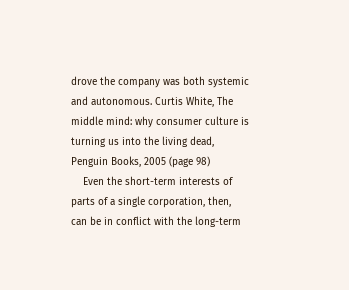drove the company was both systemic and autonomous. Curtis White, The middle mind: why consumer culture is turning us into the living dead, Penguin Books, 2005 (page 98)
    Even the short-term interests of parts of a single corporation, then, can be in conflict with the long-term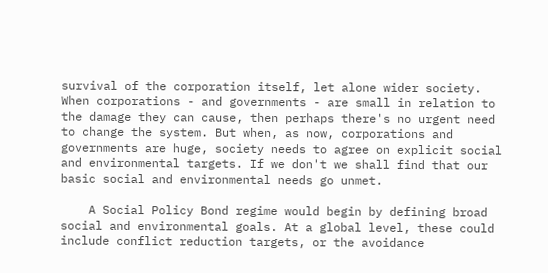survival of the corporation itself, let alone wider society. When corporations - and governments - are small in relation to the damage they can cause, then perhaps there's no urgent need to change the system. But when, as now, corporations and governments are huge, society needs to agree on explicit social and environmental targets. If we don't we shall find that our basic social and environmental needs go unmet.

    A Social Policy Bond regime would begin by defining broad social and environmental goals. At a global level, these could include conflict reduction targets, or the avoidance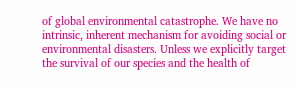of global environmental catastrophe. We have no intrinsic, inherent mechanism for avoiding social or environmental disasters. Unless we explicitly target the survival of our species and the health of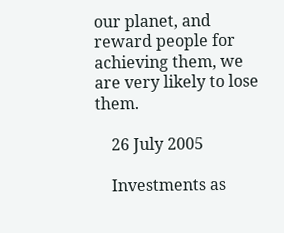our planet, and reward people for achieving them, we are very likely to lose them.

    26 July 2005

    Investments as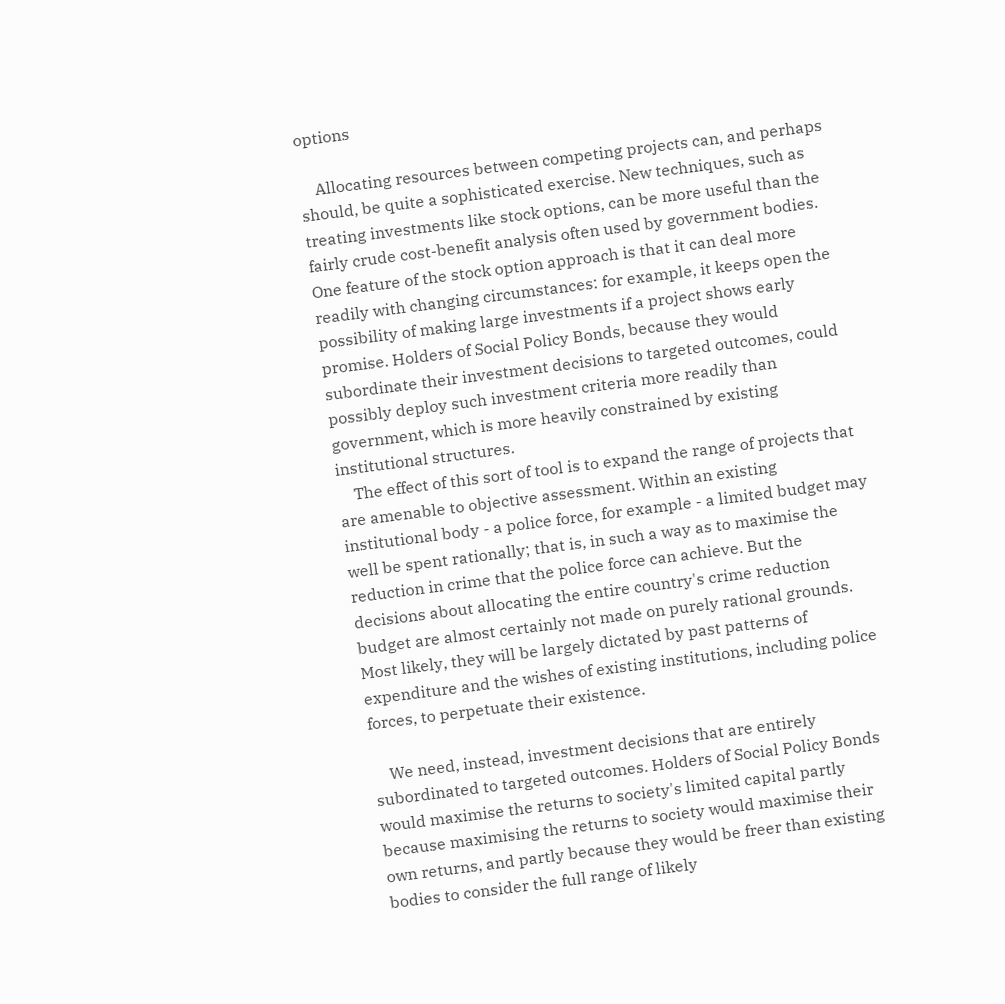options

    Allocating resources between competing projects can, and perhaps should, be quite a sophisticated exercise. New techniques, such as treating investments like stock options, can be more useful than the fairly crude cost-benefit analysis often used by government bodies. One feature of the stock option approach is that it can deal more readily with changing circumstances: for example, it keeps open the possibility of making large investments if a project shows early promise. Holders of Social Policy Bonds, because they would subordinate their investment decisions to targeted outcomes, could possibly deploy such investment criteria more readily than government, which is more heavily constrained by existing institutional structures.
    The effect of this sort of tool is to expand the range of projects that are amenable to objective assessment. Within an existing institutional body - a police force, for example - a limited budget may well be spent rationally; that is, in such a way as to maximise the reduction in crime that the police force can achieve. But the decisions about allocating the entire country's crime reduction budget are almost certainly not made on purely rational grounds. Most likely, they will be largely dictated by past patterns of expenditure and the wishes of existing institutions, including police forces, to perpetuate their existence.

    We need, instead, investment decisions that are entirely subordinated to targeted outcomes. Holders of Social Policy Bonds would maximise the returns to society's limited capital partly because maximising the returns to society would maximise their own returns, and partly because they would be freer than existing bodies to consider the full range of likely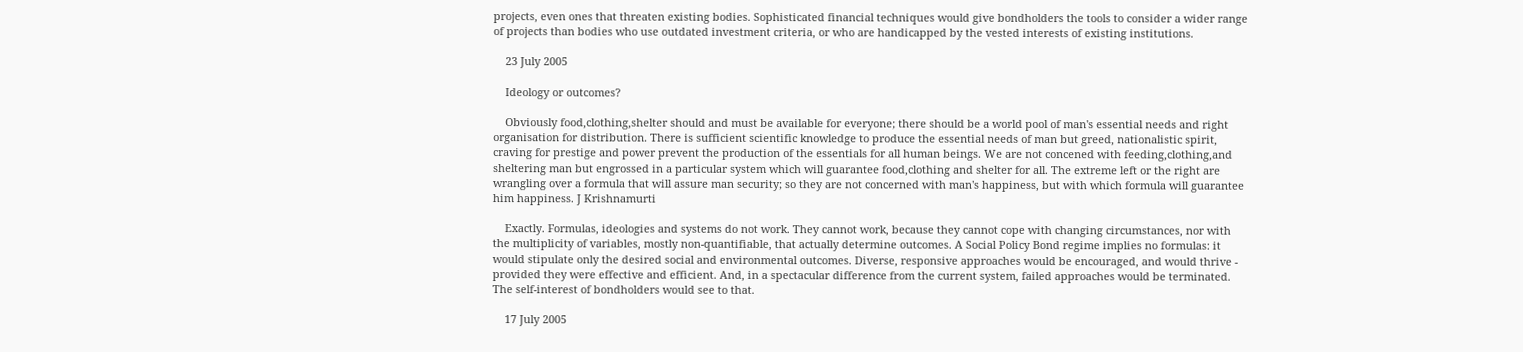projects, even ones that threaten existing bodies. Sophisticated financial techniques would give bondholders the tools to consider a wider range of projects than bodies who use outdated investment criteria, or who are handicapped by the vested interests of existing institutions.

    23 July 2005

    Ideology or outcomes?

    Obviously food,clothing,shelter should and must be available for everyone; there should be a world pool of man's essential needs and right organisation for distribution. There is sufficient scientific knowledge to produce the essential needs of man but greed, nationalistic spirit, craving for prestige and power prevent the production of the essentials for all human beings. We are not concened with feeding,clothing,and sheltering man but engrossed in a particular system which will guarantee food,clothing and shelter for all. The extreme left or the right are wrangling over a formula that will assure man security; so they are not concerned with man's happiness, but with which formula will guarantee him happiness. J Krishnamurti

    Exactly. Formulas, ideologies and systems do not work. They cannot work, because they cannot cope with changing circumstances, nor with the multiplicity of variables, mostly non-quantifiable, that actually determine outcomes. A Social Policy Bond regime implies no formulas: it would stipulate only the desired social and environmental outcomes. Diverse, responsive approaches would be encouraged, and would thrive - provided they were effective and efficient. And, in a spectacular difference from the current system, failed approaches would be terminated. The self-interest of bondholders would see to that.

    17 July 2005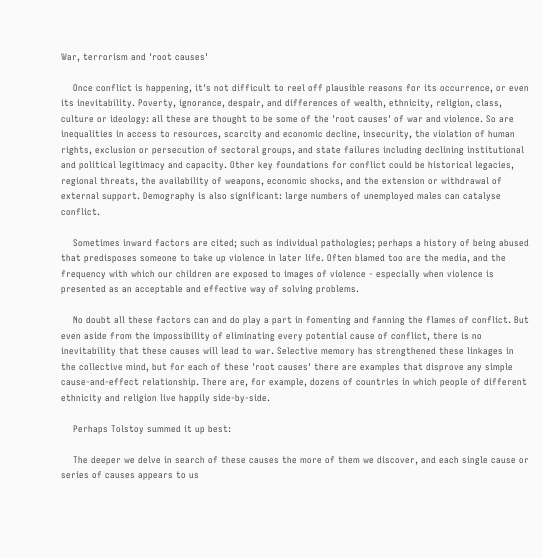War, terrorism and 'root causes'

    Once conflict is happening, it's not difficult to reel off plausible reasons for its occurrence, or even its inevitability. Poverty, ignorance, despair, and differences of wealth, ethnicity, religion, class, culture or ideology: all these are thought to be some of the 'root causes' of war and violence. So are inequalities in access to resources, scarcity and economic decline, insecurity, the violation of human rights, exclusion or persecution of sectoral groups, and state failures including declining institutional and political legitimacy and capacity. Other key foundations for conflict could be historical legacies, regional threats, the availability of weapons, economic shocks, and the extension or withdrawal of external support. Demography is also significant: large numbers of unemployed males can catalyse conflict.

    Sometimes inward factors are cited; such as individual pathologies; perhaps a history of being abused that predisposes someone to take up violence in later life. Often blamed too are the media, and the frequency with which our children are exposed to images of violence - especially when violence is presented as an acceptable and effective way of solving problems.

    No doubt all these factors can and do play a part in fomenting and fanning the flames of conflict. But even aside from the impossibility of eliminating every potential cause of conflict, there is no inevitability that these causes will lead to war. Selective memory has strengthened these linkages in the collective mind, but for each of these 'root causes' there are examples that disprove any simple cause-and-effect relationship. There are, for example, dozens of countries in which people of different ethnicity and religion live happily side-by-side.

    Perhaps Tolstoy summed it up best:

    The deeper we delve in search of these causes the more of them we discover, and each single cause or series of causes appears to us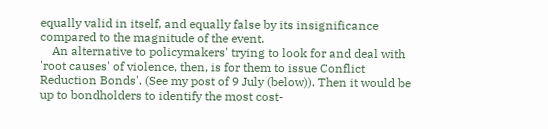equally valid in itself, and equally false by its insignificance compared to the magnitude of the event.
    An alternative to policymakers' trying to look for and deal with 'root causes' of violence, then, is for them to issue Conflict Reduction Bonds'. (See my post of 9 July (below)). Then it would be up to bondholders to identify the most cost-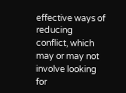effective ways of reducing conflict, which may or may not involve looking for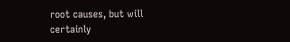root causes, but will certainly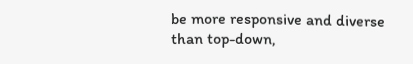be more responsive and diverse than top-down,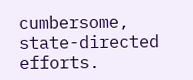cumbersome, state-directed efforts.